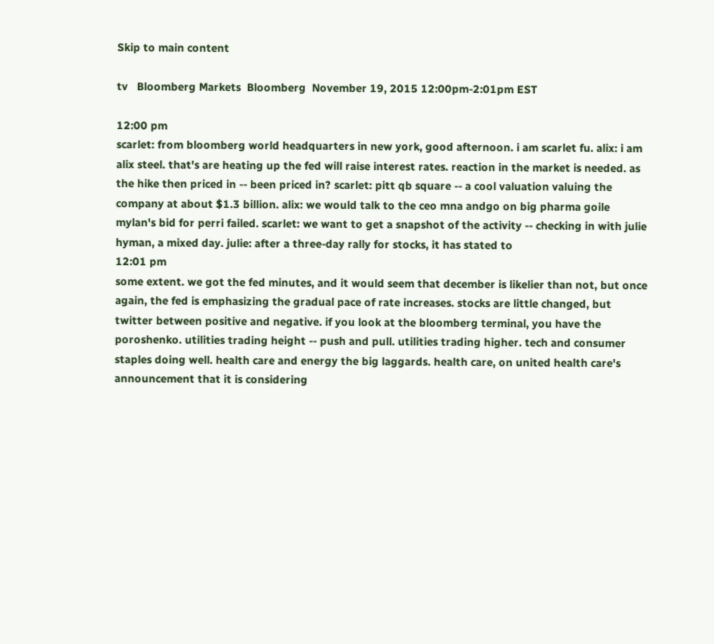Skip to main content

tv   Bloomberg Markets  Bloomberg  November 19, 2015 12:00pm-2:01pm EST

12:00 pm
scarlet: from bloomberg world headquarters in new york, good afternoon. i am scarlet fu. alix: i am alix steel. that's are heating up the fed will raise interest rates. reaction in the market is needed. as the hike then priced in -- been priced in? scarlet: pitt qb square -- a cool valuation valuing the company at about $1.3 billion. alix: we would talk to the ceo mna andgo on big pharma goile mylan's bid for perri failed. scarlet: we want to get a snapshot of the activity -- checking in with julie hyman, a mixed day. julie: after a three-day rally for stocks, it has stated to
12:01 pm
some extent. we got the fed minutes, and it would seem that december is likelier than not, but once again, the fed is emphasizing the gradual pace of rate increases. stocks are little changed, but twitter between positive and negative. if you look at the bloomberg terminal, you have the poroshenko. utilities trading height -- push and pull. utilities trading higher. tech and consumer staples doing well. health care and energy the big laggards. health care, on united health care's announcement that it is considering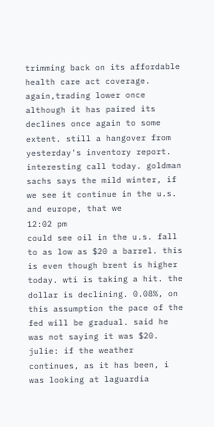trimming back on its affordable health care act coverage. again,trading lower once although it has paired its declines once again to some extent. still a hangover from yesterday's inventory report. interesting call today. goldman sachs says the mild winter, if we see it continue in the u.s. and europe, that we
12:02 pm
could see oil in the u.s. fall to as low as $20 a barrel. this is even though brent is higher today. wti is taking a hit. the dollar is declining. 0.08%, on this assumption the pace of the fed will be gradual. said he was not saying it was $20. julie: if the weather continues, as it has been, i was looking at laguardia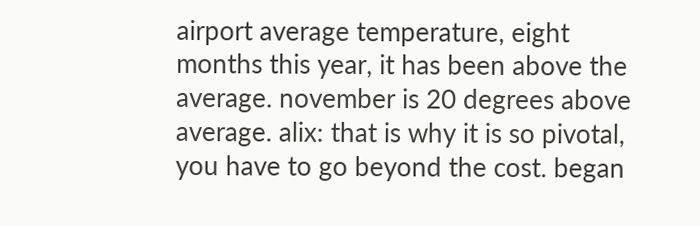airport average temperature, eight months this year, it has been above the average. november is 20 degrees above average. alix: that is why it is so pivotal, you have to go beyond the cost. began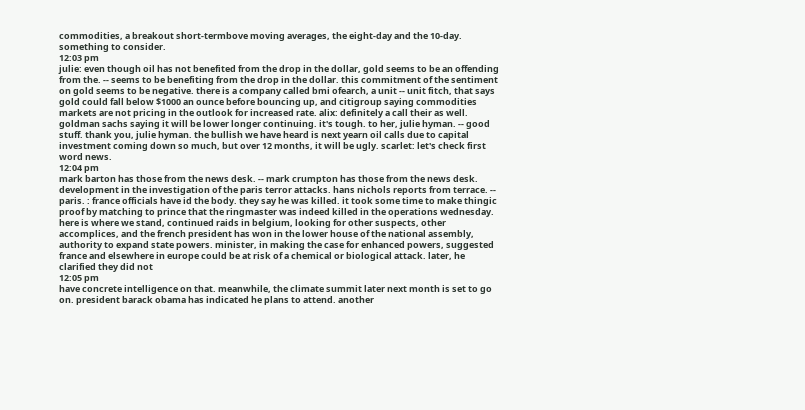commodities, a breakout short-termbove moving averages, the eight-day and the 10-day. something to consider.
12:03 pm
julie: even though oil has not benefited from the drop in the dollar, gold seems to be an offending from the. -- seems to be benefiting from the drop in the dollar. this commitment of the sentiment on gold seems to be negative. there is a company called bmi ofearch, a unit -- unit fitch, that says gold could fall below $1000 an ounce before bouncing up, and citigroup saying commodities markets are not pricing in the outlook for increased rate. alix: definitely a call their as well. goldman sachs saying it will be lower longer continuing. it's tough. to her, julie hyman. -- good stuff. thank you, julie hyman. the bullish we have heard is next yearn oil calls due to capital investment coming down so much, but over 12 months, it will be ugly. scarlet: let's check first word news.
12:04 pm
mark barton has those from the news desk. -- mark crumpton has those from the news desk. development in the investigation of the paris terror attacks. hans nichols reports from terrace. -- paris. : france officials have id the body. they say he was killed. it took some time to make thingic proof by matching to prince that the ringmaster was indeed killed in the operations wednesday. here is where we stand, continued raids in belgium, looking for other suspects, other accomplices, and the french president has won in the lower house of the national assembly, authority to expand state powers. minister, in making the case for enhanced powers, suggested france and elsewhere in europe could be at risk of a chemical or biological attack. later, he clarified they did not
12:05 pm
have concrete intelligence on that. meanwhile, the climate summit later next month is set to go on. president barack obama has indicated he plans to attend. another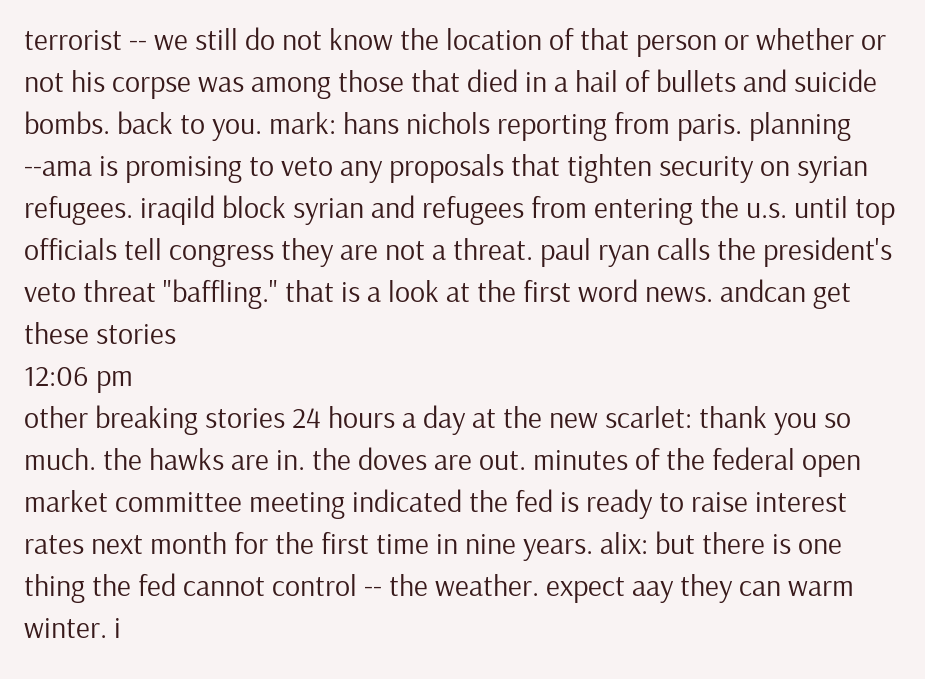terrorist -- we still do not know the location of that person or whether or not his corpse was among those that died in a hail of bullets and suicide bombs. back to you. mark: hans nichols reporting from paris. planning --ama is promising to veto any proposals that tighten security on syrian refugees. iraqild block syrian and refugees from entering the u.s. until top officials tell congress they are not a threat. paul ryan calls the president's veto threat "baffling." that is a look at the first word news. andcan get these stories
12:06 pm
other breaking stories 24 hours a day at the new scarlet: thank you so much. the hawks are in. the doves are out. minutes of the federal open market committee meeting indicated the fed is ready to raise interest rates next month for the first time in nine years. alix: but there is one thing the fed cannot control -- the weather. expect aay they can warm winter. i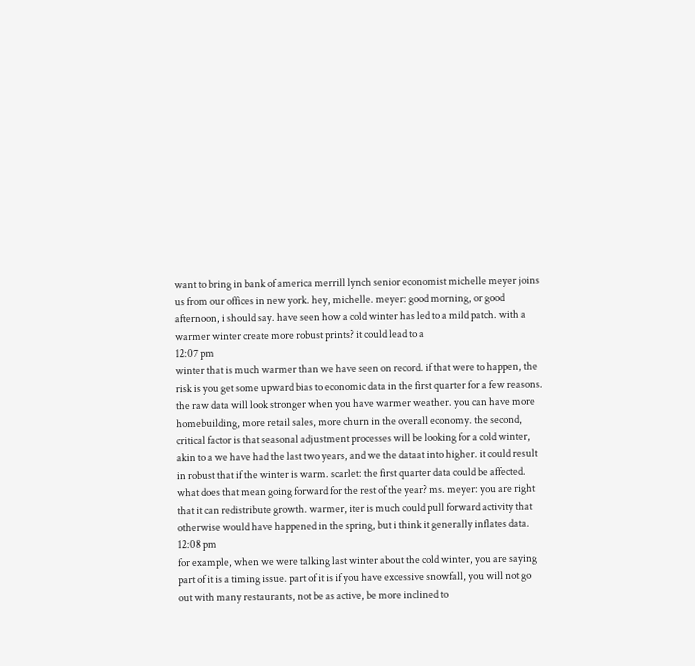want to bring in bank of america merrill lynch senior economist michelle meyer joins us from our offices in new york. hey, michelle. meyer: good morning, or good afternoon, i should say. have seen how a cold winter has led to a mild patch. with a warmer winter create more robust prints? it could lead to a
12:07 pm
winter that is much warmer than we have seen on record. if that were to happen, the risk is you get some upward bias to economic data in the first quarter for a few reasons. the raw data will look stronger when you have warmer weather. you can have more homebuilding, more retail sales, more churn in the overall economy. the second, critical factor is that seasonal adjustment processes will be looking for a cold winter, akin to a we have had the last two years, and we the dataat into higher. it could result in robust that if the winter is warm. scarlet: the first quarter data could be affected. what does that mean going forward for the rest of the year? ms. meyer: you are right that it can redistribute growth. warmer, iter is much could pull forward activity that otherwise would have happened in the spring, but i think it generally inflates data.
12:08 pm
for example, when we were talking last winter about the cold winter, you are saying part of it is a timing issue. part of it is if you have excessive snowfall, you will not go out with many restaurants, not be as active, be more inclined to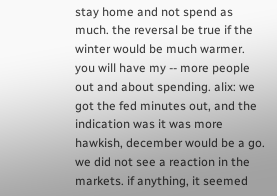stay home and not spend as much. the reversal be true if the winter would be much warmer. you will have my -- more people out and about spending. alix: we got the fed minutes out, and the indication was it was more hawkish, december would be a go. we did not see a reaction in the markets. if anything, it seemed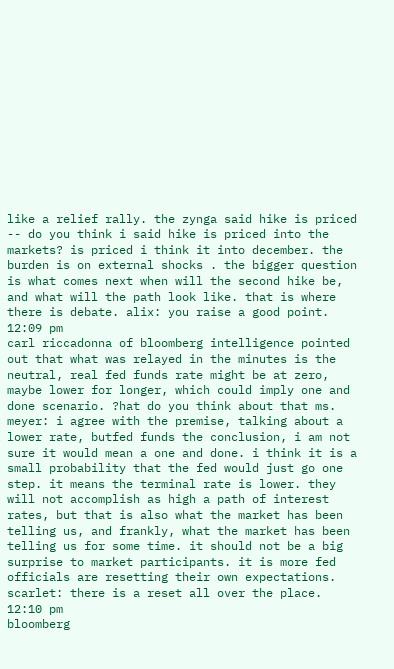like a relief rally. the zynga said hike is priced -- do you think i said hike is priced into the markets? is priced i think it into december. the burden is on external shocks . the bigger question is what comes next when will the second hike be, and what will the path look like. that is where there is debate. alix: you raise a good point.
12:09 pm
carl riccadonna of bloomberg intelligence pointed out that what was relayed in the minutes is the neutral, real fed funds rate might be at zero, maybe lower for longer, which could imply one and done scenario. ?hat do you think about that ms. meyer: i agree with the premise, talking about a lower rate, butfed funds the conclusion, i am not sure it would mean a one and done. i think it is a small probability that the fed would just go one step. it means the terminal rate is lower. they will not accomplish as high a path of interest rates, but that is also what the market has been telling us, and frankly, what the market has been telling us for some time. it should not be a big surprise to market participants. it is more fed officials are resetting their own expectations. scarlet: there is a reset all over the place.
12:10 pm
bloomberg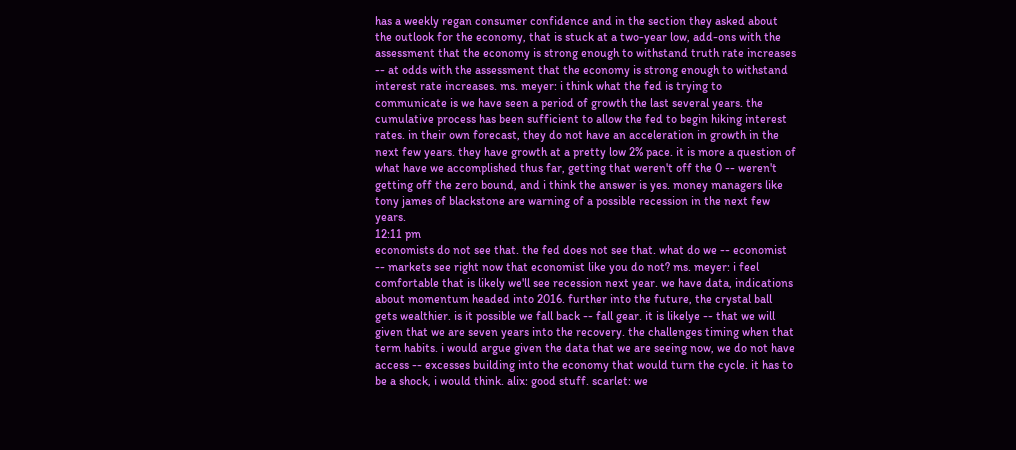has a weekly regan consumer confidence and in the section they asked about the outlook for the economy, that is stuck at a two-year low, add-ons with the assessment that the economy is strong enough to withstand truth rate increases -- at odds with the assessment that the economy is strong enough to withstand interest rate increases. ms. meyer: i think what the fed is trying to communicate is we have seen a period of growth the last several years. the cumulative process has been sufficient to allow the fed to begin hiking interest rates. in their own forecast, they do not have an acceleration in growth in the next few years. they have growth at a pretty low 2% pace. it is more a question of what have we accomplished thus far, getting that weren't off the 0 -- weren't getting off the zero bound, and i think the answer is yes. money managers like tony james of blackstone are warning of a possible recession in the next few years.
12:11 pm
economists do not see that. the fed does not see that. what do we -- economist -- markets see right now that economist like you do not? ms. meyer: i feel comfortable that is likely we'll see recession next year. we have data, indications about momentum headed into 2016. further into the future, the crystal ball gets wealthier. is it possible we fall back -- fall gear. it is likelye -- that we will given that we are seven years into the recovery. the challenges timing when that term habits. i would argue given the data that we are seeing now, we do not have access -- excesses building into the economy that would turn the cycle. it has to be a shock, i would think. alix: good stuff. scarlet: we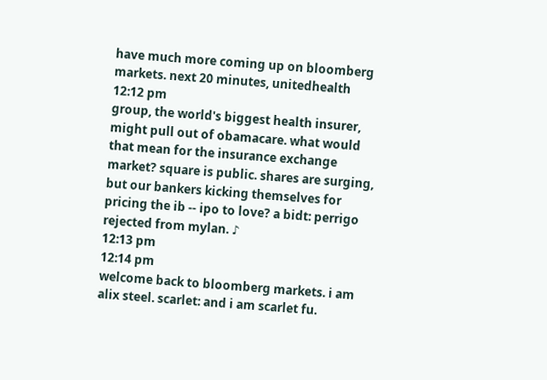have much more coming up on bloomberg markets. next 20 minutes, unitedhealth
12:12 pm
group, the world's biggest health insurer, might pull out of obamacare. what would that mean for the insurance exchange market? square is public. shares are surging, but our bankers kicking themselves for pricing the ib -- ipo to love? a bidt: perrigo rejected from mylan. ♪
12:13 pm
12:14 pm
welcome back to bloomberg markets. i am alix steel. scarlet: and i am scarlet fu.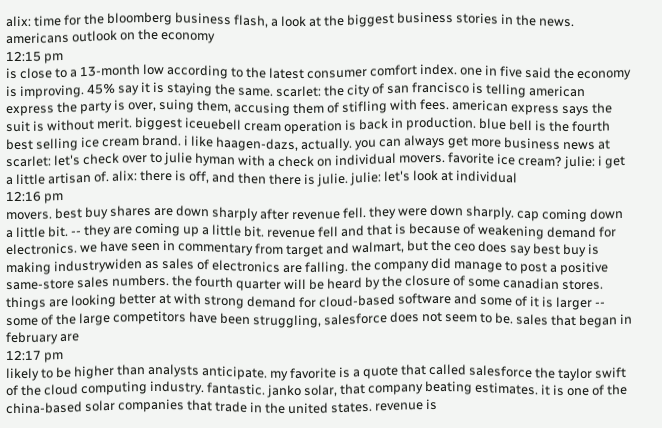alix: time for the bloomberg business flash, a look at the biggest business stories in the news. americans outlook on the economy
12:15 pm
is close to a 13-month low according to the latest consumer comfort index. one in five said the economy is improving. 45% say it is staying the same. scarlet: the city of san francisco is telling american express the party is over, suing them, accusing them of stifling with fees. american express says the suit is without merit. biggest iceuebell cream operation is back in production. blue bell is the fourth best selling ice cream brand. i like haagen-dazs, actually. you can always get more business news at scarlet: let's check over to julie hyman with a check on individual movers. favorite ice cream? julie: i get a little artisan of. alix: there is off, and then there is julie. julie: let's look at individual
12:16 pm
movers. best buy shares are down sharply after revenue fell. they were down sharply. cap coming down a little bit. -- they are coming up a little bit. revenue fell and that is because of weakening demand for electronics. we have seen in commentary from target and walmart, but the ceo does say best buy is making industrywiden as sales of electronics are falling. the company did manage to post a positive same-store sales numbers. the fourth quarter will be heard by the closure of some canadian stores. things are looking better at with strong demand for cloud-based software and some of it is larger -- some of the large competitors have been struggling, salesforce does not seem to be. sales that began in february are
12:17 pm
likely to be higher than analysts anticipate. my favorite is a quote that called salesforce the taylor swift of the cloud computing industry. fantastic. janko solar, that company beating estimates. it is one of the china-based solar companies that trade in the united states. revenue is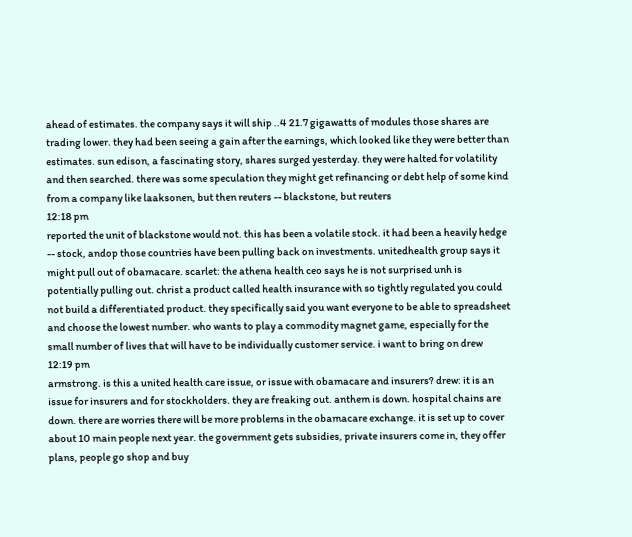ahead of estimates. the company says it will ship ..4 21.7 gigawatts of modules those shares are trading lower. they had been seeing a gain after the earnings, which looked like they were better than estimates. sun edison, a fascinating story, shares surged yesterday. they were halted for volatility and then searched. there was some speculation they might get refinancing or debt help of some kind from a company like laaksonen, but then reuters -- blackstone, but reuters
12:18 pm
reported the unit of blackstone would not. this has been a volatile stock. it had been a heavily hedge -- stock, andop those countries have been pulling back on investments. unitedhealth group says it might pull out of obamacare. scarlet: the athena health ceo says he is not surprised unh is potentially pulling out. christ a product called health insurance with so tightly regulated you could not build a differentiated product. they specifically said you want everyone to be able to spreadsheet and choose the lowest number. who wants to play a commodity magnet game, especially for the small number of lives that will have to be individually customer service. i want to bring on drew
12:19 pm
armstrong. is this a united health care issue, or issue with obamacare and insurers? drew: it is an issue for insurers and for stockholders. they are freaking out. anthem is down. hospital chains are down. there are worries there will be more problems in the obamacare exchange. it is set up to cover about 10 main people next year. the government gets subsidies, private insurers come in, they offer plans, people go shop and buy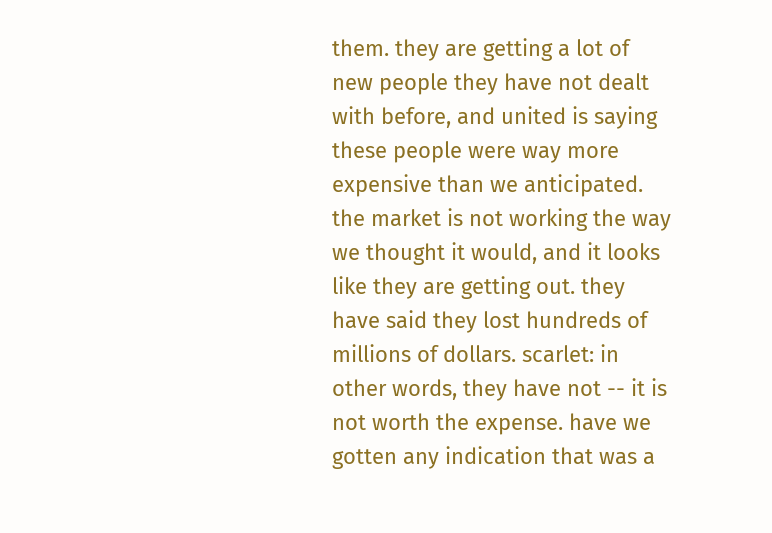them. they are getting a lot of new people they have not dealt with before, and united is saying these people were way more expensive than we anticipated. the market is not working the way we thought it would, and it looks like they are getting out. they have said they lost hundreds of millions of dollars. scarlet: in other words, they have not -- it is not worth the expense. have we gotten any indication that was a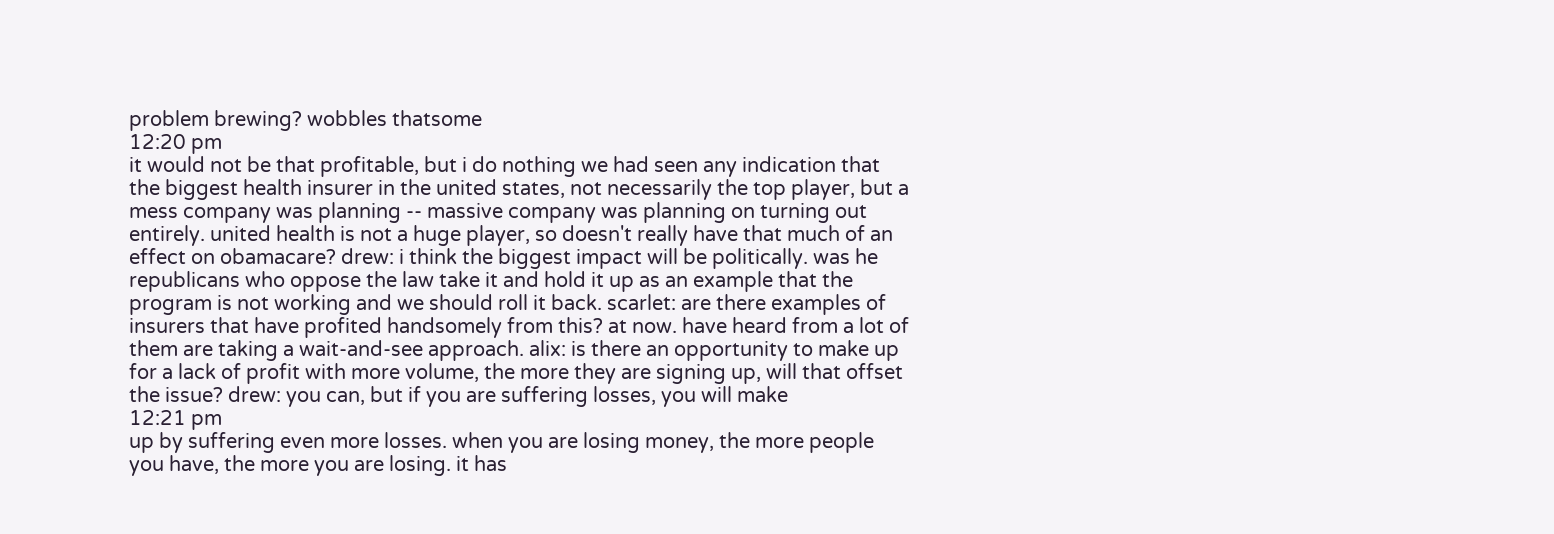problem brewing? wobbles thatsome
12:20 pm
it would not be that profitable, but i do nothing we had seen any indication that the biggest health insurer in the united states, not necessarily the top player, but a mess company was planning -- massive company was planning on turning out entirely. united health is not a huge player, so doesn't really have that much of an effect on obamacare? drew: i think the biggest impact will be politically. was he republicans who oppose the law take it and hold it up as an example that the program is not working and we should roll it back. scarlet: are there examples of insurers that have profited handsomely from this? at now. have heard from a lot of them are taking a wait-and-see approach. alix: is there an opportunity to make up for a lack of profit with more volume, the more they are signing up, will that offset the issue? drew: you can, but if you are suffering losses, you will make
12:21 pm
up by suffering even more losses. when you are losing money, the more people you have, the more you are losing. it has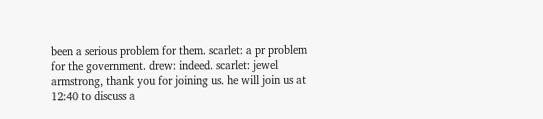been a serious problem for them. scarlet: a pr problem for the government. drew: indeed. scarlet: jewel armstrong, thank you for joining us. he will join us at 12:40 to discuss a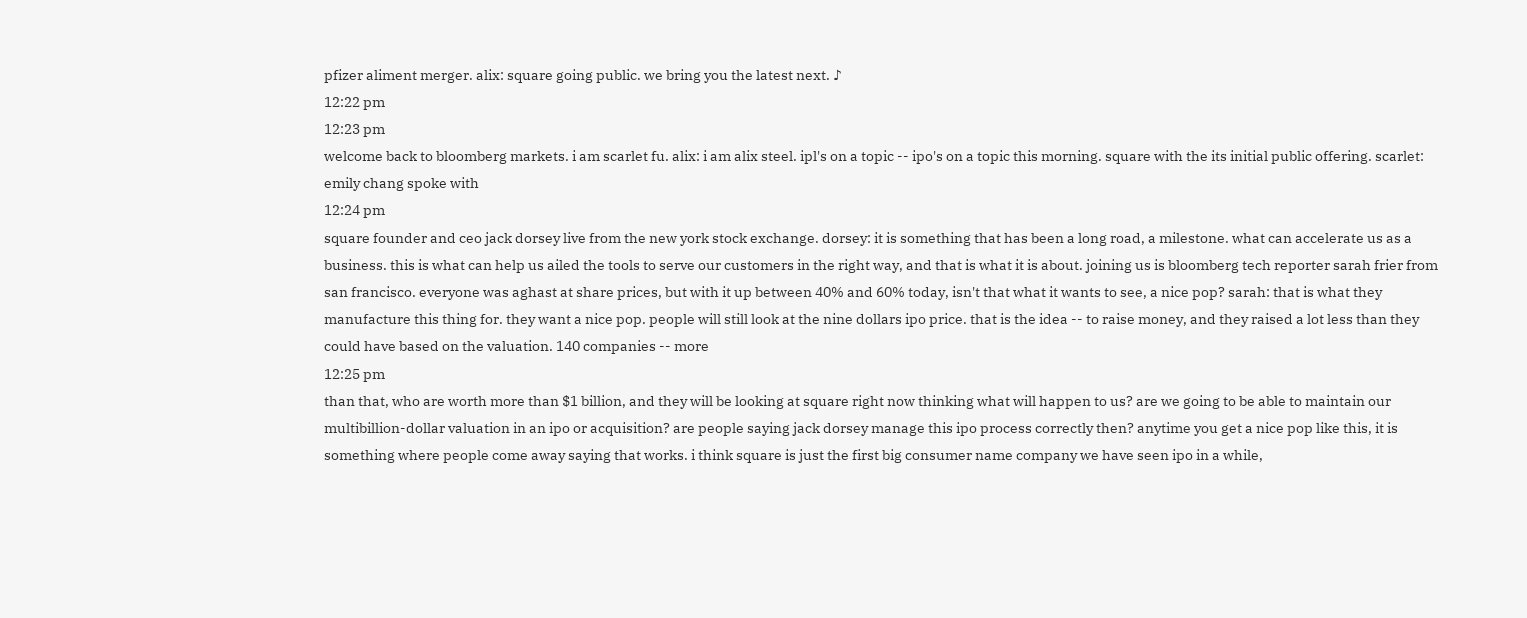pfizer aliment merger. alix: square going public. we bring you the latest next. ♪
12:22 pm
12:23 pm
welcome back to bloomberg markets. i am scarlet fu. alix: i am alix steel. ipl's on a topic -- ipo's on a topic this morning. square with the its initial public offering. scarlet: emily chang spoke with
12:24 pm
square founder and ceo jack dorsey live from the new york stock exchange. dorsey: it is something that has been a long road, a milestone. what can accelerate us as a business. this is what can help us ailed the tools to serve our customers in the right way, and that is what it is about. joining us is bloomberg tech reporter sarah frier from san francisco. everyone was aghast at share prices, but with it up between 40% and 60% today, isn't that what it wants to see, a nice pop? sarah: that is what they manufacture this thing for. they want a nice pop. people will still look at the nine dollars ipo price. that is the idea -- to raise money, and they raised a lot less than they could have based on the valuation. 140 companies -- more
12:25 pm
than that, who are worth more than $1 billion, and they will be looking at square right now thinking what will happen to us? are we going to be able to maintain our multibillion-dollar valuation in an ipo or acquisition? are people saying jack dorsey manage this ipo process correctly then? anytime you get a nice pop like this, it is something where people come away saying that works. i think square is just the first big consumer name company we have seen ipo in a while,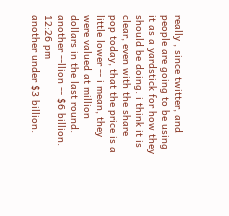really , since twitter, and people are going to be using it as a yardstick for how they should be doing. i think it is clear, even with the share pop today, that the price is a little lower -- i mean, they were valued at million dollars in the last round. another --llion -- $6 billion.
12:26 pm
another under $3 billion.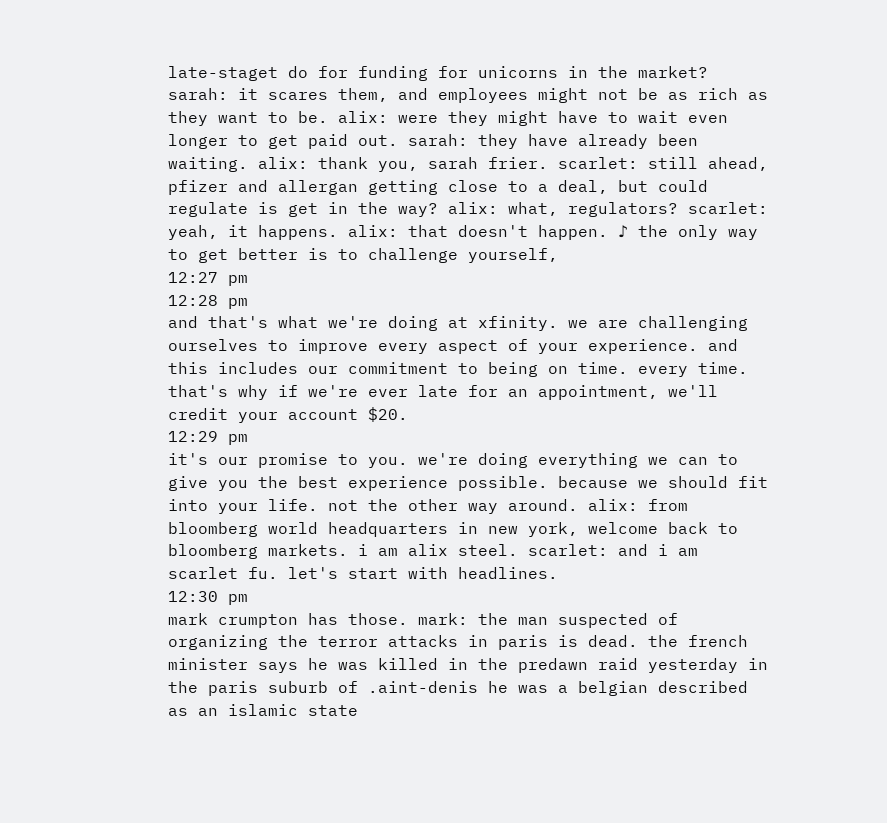late-staget do for funding for unicorns in the market? sarah: it scares them, and employees might not be as rich as they want to be. alix: were they might have to wait even longer to get paid out. sarah: they have already been waiting. alix: thank you, sarah frier. scarlet: still ahead, pfizer and allergan getting close to a deal, but could regulate is get in the way? alix: what, regulators? scarlet: yeah, it happens. alix: that doesn't happen. ♪ the only way to get better is to challenge yourself,
12:27 pm
12:28 pm
and that's what we're doing at xfinity. we are challenging ourselves to improve every aspect of your experience. and this includes our commitment to being on time. every time. that's why if we're ever late for an appointment, we'll credit your account $20.
12:29 pm
it's our promise to you. we're doing everything we can to give you the best experience possible. because we should fit into your life. not the other way around. alix: from bloomberg world headquarters in new york, welcome back to bloomberg markets. i am alix steel. scarlet: and i am scarlet fu. let's start with headlines.
12:30 pm
mark crumpton has those. mark: the man suspected of organizing the terror attacks in paris is dead. the french minister says he was killed in the predawn raid yesterday in the paris suburb of .aint-denis he was a belgian described as an islamic state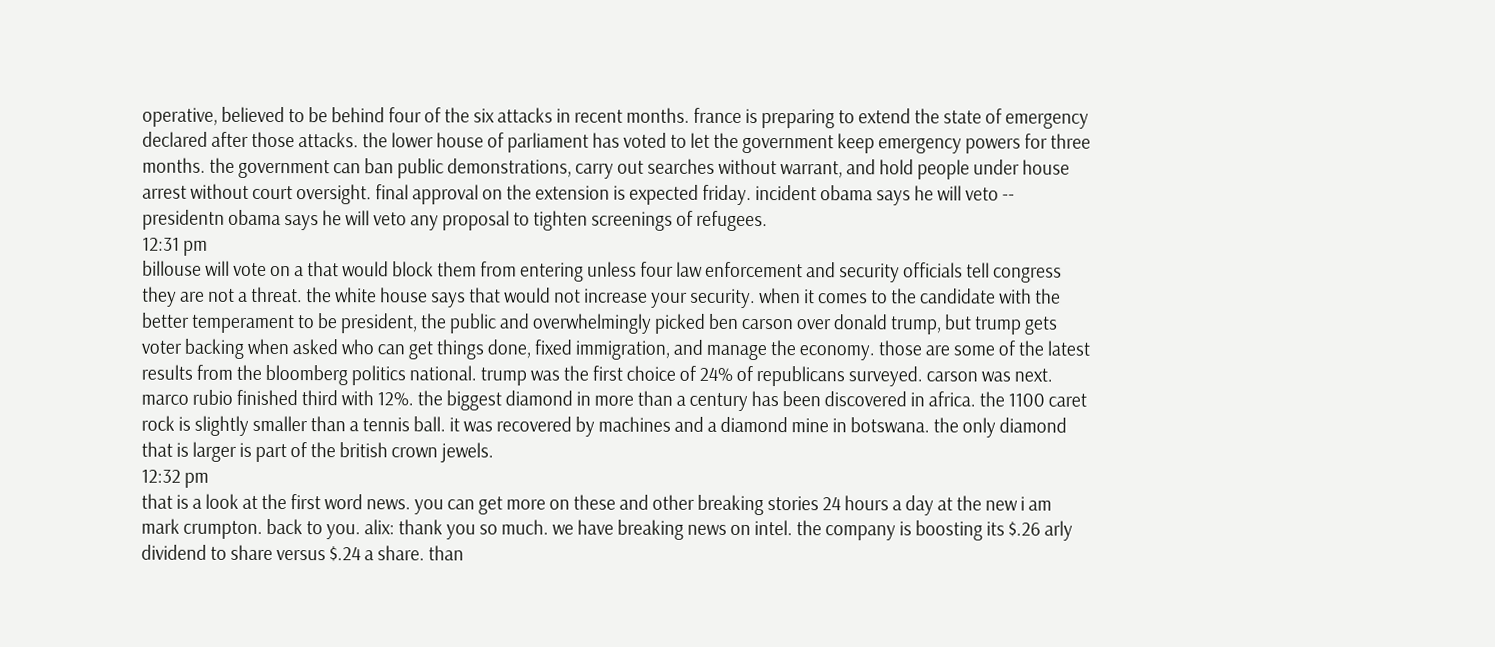operative, believed to be behind four of the six attacks in recent months. france is preparing to extend the state of emergency declared after those attacks. the lower house of parliament has voted to let the government keep emergency powers for three months. the government can ban public demonstrations, carry out searches without warrant, and hold people under house arrest without court oversight. final approval on the extension is expected friday. incident obama says he will veto -- presidentn obama says he will veto any proposal to tighten screenings of refugees.
12:31 pm
billouse will vote on a that would block them from entering unless four law enforcement and security officials tell congress they are not a threat. the white house says that would not increase your security. when it comes to the candidate with the better temperament to be president, the public and overwhelmingly picked ben carson over donald trump, but trump gets voter backing when asked who can get things done, fixed immigration, and manage the economy. those are some of the latest results from the bloomberg politics national. trump was the first choice of 24% of republicans surveyed. carson was next. marco rubio finished third with 12%. the biggest diamond in more than a century has been discovered in africa. the 1100 caret rock is slightly smaller than a tennis ball. it was recovered by machines and a diamond mine in botswana. the only diamond that is larger is part of the british crown jewels.
12:32 pm
that is a look at the first word news. you can get more on these and other breaking stories 24 hours a day at the new i am mark crumpton. back to you. alix: thank you so much. we have breaking news on intel. the company is boosting its $.26 arly dividend to share versus $.24 a share. than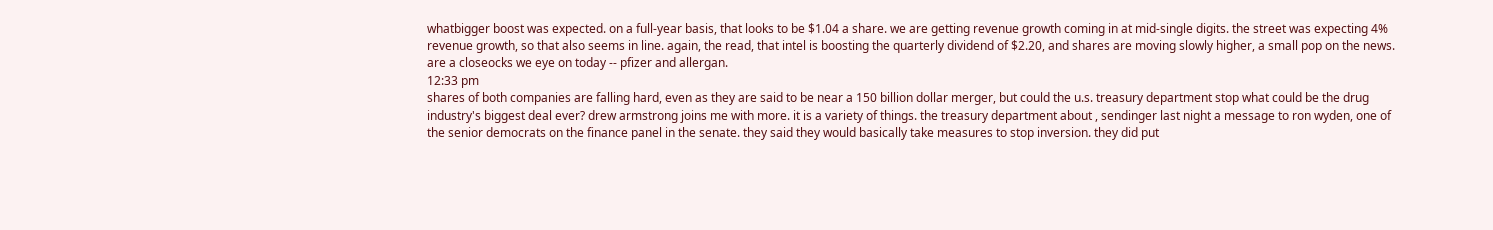whatbigger boost was expected. on a full-year basis, that looks to be $1.04 a share. we are getting revenue growth coming in at mid-single digits. the street was expecting 4% revenue growth, so that also seems in line. again, the read, that intel is boosting the quarterly dividend of $2.20, and shares are moving slowly higher, a small pop on the news. are a closeocks we eye on today -- pfizer and allergan.
12:33 pm
shares of both companies are falling hard, even as they are said to be near a 150 billion dollar merger, but could the u.s. treasury department stop what could be the drug industry's biggest deal ever? drew armstrong joins me with more. it is a variety of things. the treasury department about , sendinger last night a message to ron wyden, one of the senior democrats on the finance panel in the senate. they said they would basically take measures to stop inversion. they did put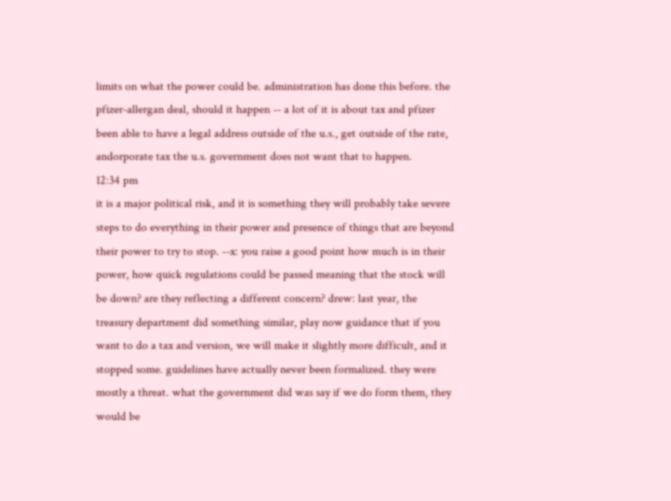limits on what the power could be. administration has done this before. the pfizer-allergan deal, should it happen -- a lot of it is about tax and pfizer been able to have a legal address outside of the u.s., get outside of the rate, andorporate tax the u.s. government does not want that to happen.
12:34 pm
it is a major political risk, and it is something they will probably take severe steps to do everything in their power and presence of things that are beyond their power to try to stop. --x: you raise a good point how much is in their power, how quick regulations could be passed meaning that the stock will be down? are they reflecting a different concern? drew: last year, the treasury department did something similar, play now guidance that if you want to do a tax and version, we will make it slightly more difficult, and it stopped some. guidelines have actually never been formalized. they were mostly a threat. what the government did was say if we do form them, they would be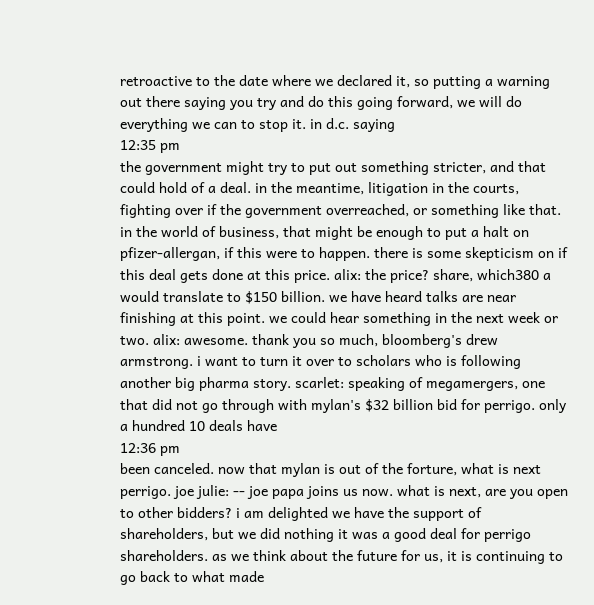retroactive to the date where we declared it, so putting a warning out there saying you try and do this going forward, we will do everything we can to stop it. in d.c. saying
12:35 pm
the government might try to put out something stricter, and that could hold of a deal. in the meantime, litigation in the courts, fighting over if the government overreached, or something like that. in the world of business, that might be enough to put a halt on pfizer-allergan, if this were to happen. there is some skepticism on if this deal gets done at this price. alix: the price? share, which380 a would translate to $150 billion. we have heard talks are near finishing at this point. we could hear something in the next week or two. alix: awesome. thank you so much, bloomberg's drew armstrong. i want to turn it over to scholars who is following another big pharma story. scarlet: speaking of megamergers, one that did not go through with mylan's $32 billion bid for perrigo. only a hundred 10 deals have
12:36 pm
been canceled. now that mylan is out of the forture, what is next perrigo. joe julie: -- joe papa joins us now. what is next, are you open to other bidders? i am delighted we have the support of shareholders, but we did nothing it was a good deal for perrigo shareholders. as we think about the future for us, it is continuing to go back to what made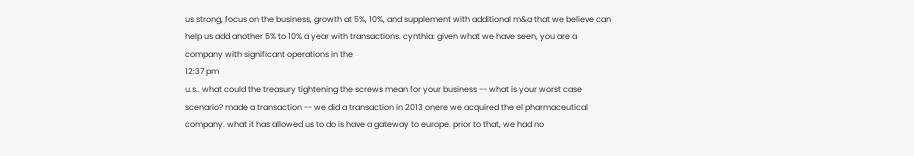us strong, focus on the business, growth at 5%, 10%, and supplement with additional m&a that we believe can help us add another 5% to 10% a year with transactions. cynthia: given what we have seen, you are a company with significant operations in the
12:37 pm
u.s.. what could the treasury tightening the screws mean for your business -- what is your worst case scenario? made a transaction -- we did a transaction in 2013 onere we acquired the el pharmaceutical company. what it has allowed us to do is have a gateway to europe. prior to that, we had no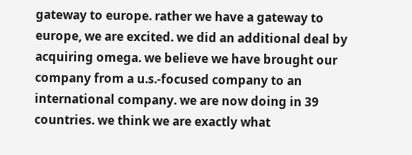gateway to europe. rather we have a gateway to europe, we are excited. we did an additional deal by acquiring omega. we believe we have brought our company from a u.s.-focused company to an international company. we are now doing in 39 countries. we think we are exactly what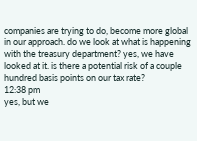companies are trying to do, become more global in our approach. do we look at what is happening with the treasury department? yes, we have looked at it. is there a potential risk of a couple hundred basis points on our tax rate?
12:38 pm
yes, but we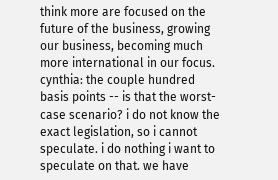think more are focused on the future of the business, growing our business, becoming much more international in our focus. cynthia: the couple hundred basis points -- is that the worst-case scenario? i do not know the exact legislation, so i cannot speculate. i do nothing i want to speculate on that. we have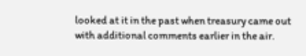looked at it in the past when treasury came out with additional comments earlier in the air.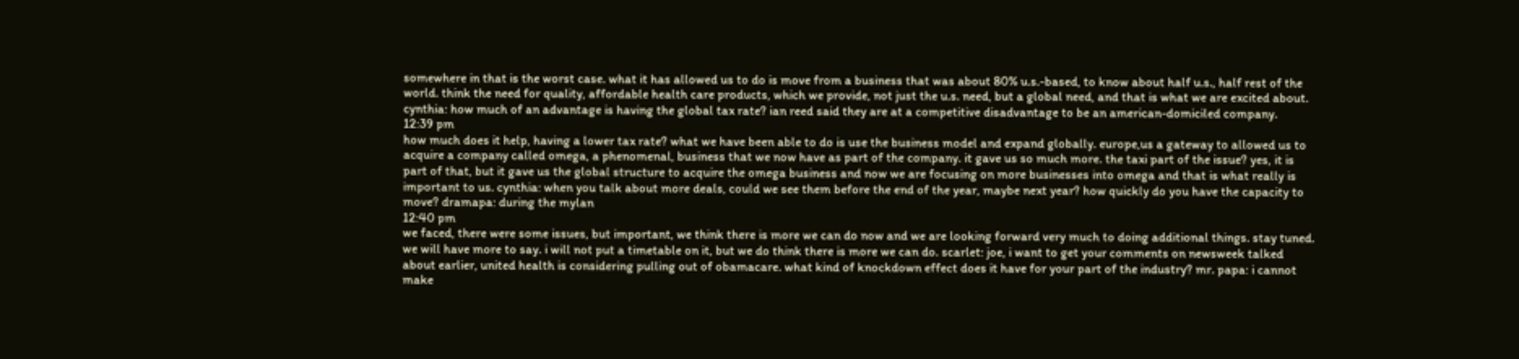somewhere in that is the worst case. what it has allowed us to do is move from a business that was about 80% u.s.-based, to know about half u.s., half rest of the world. think the need for quality, affordable health care products, which we provide, not just the u.s. need, but a global need, and that is what we are excited about. cynthia: how much of an advantage is having the global tax rate? ian reed said they are at a competitive disadvantage to be an american-domiciled company.
12:39 pm
how much does it help, having a lower tax rate? what we have been able to do is use the business model and expand globally. europe,us a gateway to allowed us to acquire a company called omega, a phenomenal, business that we now have as part of the company. it gave us so much more. the taxi part of the issue? yes, it is part of that, but it gave us the global structure to acquire the omega business and now we are focusing on more businesses into omega and that is what really is important to us. cynthia: when you talk about more deals, could we see them before the end of the year, maybe next year? how quickly do you have the capacity to move? dramapa: during the mylan
12:40 pm
we faced, there were some issues, but important, we think there is more we can do now and we are looking forward very much to doing additional things. stay tuned. we will have more to say. i will not put a timetable on it, but we do think there is more we can do. scarlet: joe, i want to get your comments on newsweek talked about earlier, united health is considering pulling out of obamacare. what kind of knockdown effect does it have for your part of the industry? mr. papa: i cannot make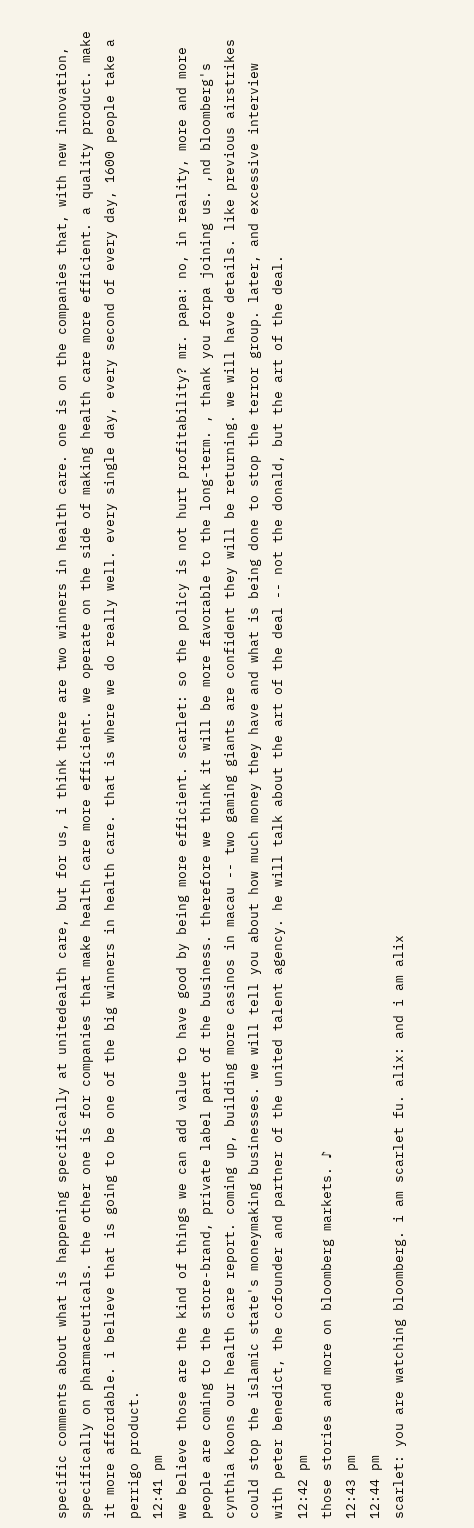specific comments about what is happening specifically at unitedealth care, but for us, i think there are two winners in health care. one is on the companies that, with new innovation, specifically on pharmaceuticals. the other one is for companies that make health care more efficient. we operate on the side of making health care more efficient. a quality product. make it more affordable. i believe that is going to be one of the big winners in health care. that is where we do really well. every single day, every second of every day, 1600 people take a perrigo product.
12:41 pm
we believe those are the kind of things we can add value to have good by being more efficient. scarlet: so the policy is not hurt profitability? mr. papa: no, in reality, more and more people are coming to the store-brand, private label part of the business. therefore we think it will be more favorable to the long-term. , thank you forpa joining us. ,nd bloomberg's cynthia koons our health care report. coming up, building more casinos in macau -- two gaming giants are confident they will be returning. we will have details. like previous airstrikes could stop the islamic state's moneymaking businesses. we will tell you about how much money they have and what is being done to stop the terror group. later, and excessive interview with peter benedict, the cofounder and partner of the united talent agency. he will talk about the art of the deal -- not the donald, but the art of the deal.
12:42 pm
those stories and more on bloomberg markets. ♪
12:43 pm
12:44 pm
scarlet: you are watching bloomberg. i am scarlet fu. alix: and i am alix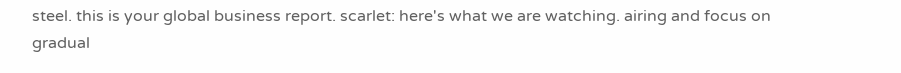steel. this is your global business report. scarlet: here's what we are watching. airing and focus on gradual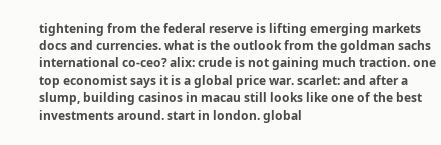tightening from the federal reserve is lifting emerging markets docs and currencies. what is the outlook from the goldman sachs international co-ceo? alix: crude is not gaining much traction. one top economist says it is a global price war. scarlet: and after a slump, building casinos in macau still looks like one of the best investments around. start in london. global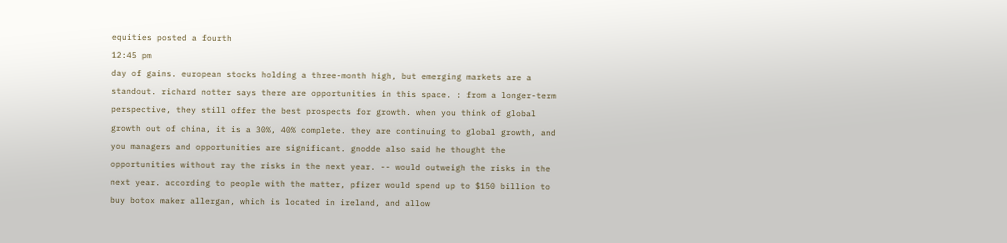equities posted a fourth
12:45 pm
day of gains. european stocks holding a three-month high, but emerging markets are a standout. richard notter says there are opportunities in this space. : from a longer-term perspective, they still offer the best prospects for growth. when you think of global growth out of china, it is a 30%, 40% complete. they are continuing to global growth, and you managers and opportunities are significant. gnodde also said he thought the opportunities without ray the risks in the next year. -- would outweigh the risks in the next year. according to people with the matter, pfizer would spend up to $150 billion to buy botox maker allergan, which is located in ireland, and allow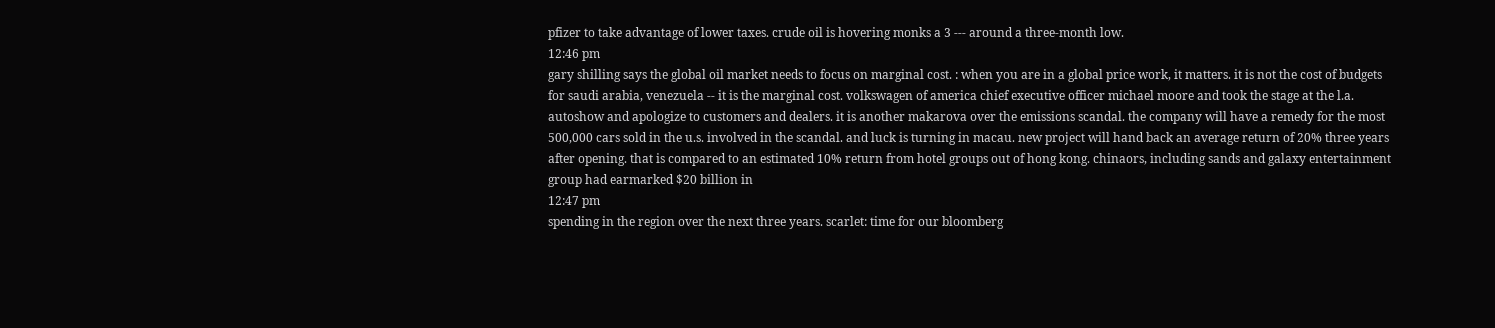pfizer to take advantage of lower taxes. crude oil is hovering monks a 3 --- around a three-month low.
12:46 pm
gary shilling says the global oil market needs to focus on marginal cost. : when you are in a global price work, it matters. it is not the cost of budgets for saudi arabia, venezuela -- it is the marginal cost. volkswagen of america chief executive officer michael moore and took the stage at the l.a. autoshow and apologize to customers and dealers. it is another makarova over the emissions scandal. the company will have a remedy for the most 500,000 cars sold in the u.s. involved in the scandal. and luck is turning in macau. new project will hand back an average return of 20% three years after opening. that is compared to an estimated 10% return from hotel groups out of hong kong. chinaors, including sands and galaxy entertainment group had earmarked $20 billion in
12:47 pm
spending in the region over the next three years. scarlet: time for our bloomberg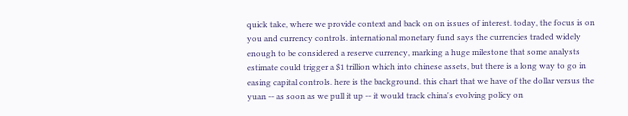quick take, where we provide context and back on on issues of interest. today, the focus is on you and currency controls. international monetary fund says the currencies traded widely enough to be considered a reserve currency, marking a huge milestone that some analysts estimate could trigger a $1 trillion which into chinese assets, but there is a long way to go in easing capital controls. here is the background. this chart that we have of the dollar versus the yuan -- as soon as we pull it up -- it would track china's evolving policy on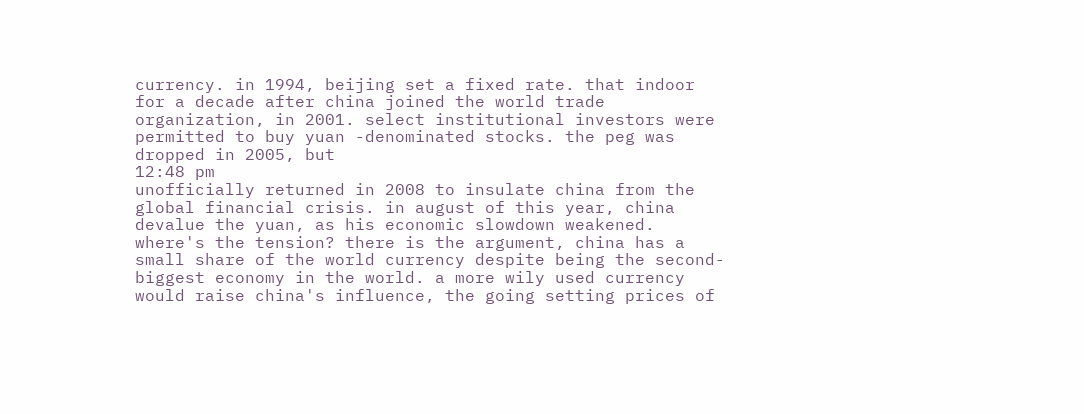currency. in 1994, beijing set a fixed rate. that indoor for a decade after china joined the world trade organization, in 2001. select institutional investors were permitted to buy yuan -denominated stocks. the peg was dropped in 2005, but
12:48 pm
unofficially returned in 2008 to insulate china from the global financial crisis. in august of this year, china devalue the yuan, as his economic slowdown weakened. where's the tension? there is the argument, china has a small share of the world currency despite being the second-biggest economy in the world. a more wily used currency would raise china's influence, the going setting prices of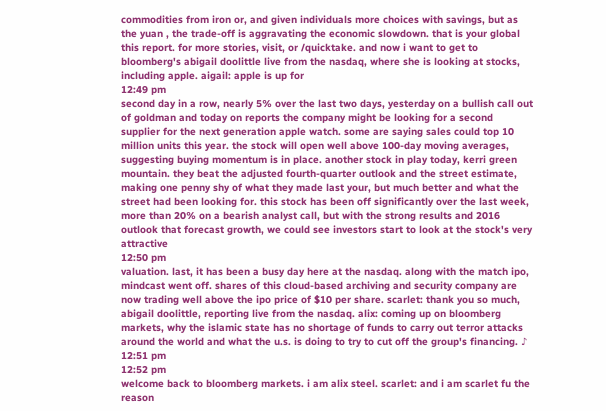commodities from iron or, and given individuals more choices with savings, but as the yuan , the trade-off is aggravating the economic slowdown. that is your global this report. for more stories, visit, or /quicktake. and now i want to get to bloomberg's abigail doolittle live from the nasdaq, where she is looking at stocks, including apple. aigail: apple is up for
12:49 pm
second day in a row, nearly 5% over the last two days, yesterday on a bullish call out of goldman and today on reports the company might be looking for a second supplier for the next generation apple watch. some are saying sales could top 10 million units this year. the stock will open well above 100-day moving averages, suggesting buying momentum is in place. another stock in play today, kerri green mountain. they beat the adjusted fourth-quarter outlook and the street estimate, making one penny shy of what they made last your, but much better and what the street had been looking for. this stock has been off significantly over the last week, more than 20% on a bearish analyst call, but with the strong results and 2016 outlook that forecast growth, we could see investors start to look at the stock's very attractive
12:50 pm
valuation. last, it has been a busy day here at the nasdaq. along with the match ipo, mindcast went off. shares of this cloud-based archiving and security company are now trading well above the ipo price of $10 per share. scarlet: thank you so much, abigail doolittle, reporting live from the nasdaq. alix: coming up on bloomberg markets, why the islamic state has no shortage of funds to carry out terror attacks around the world and what the u.s. is doing to try to cut off the group's financing. ♪
12:51 pm
12:52 pm
welcome back to bloomberg markets. i am alix steel. scarlet: and i am scarlet fu the reason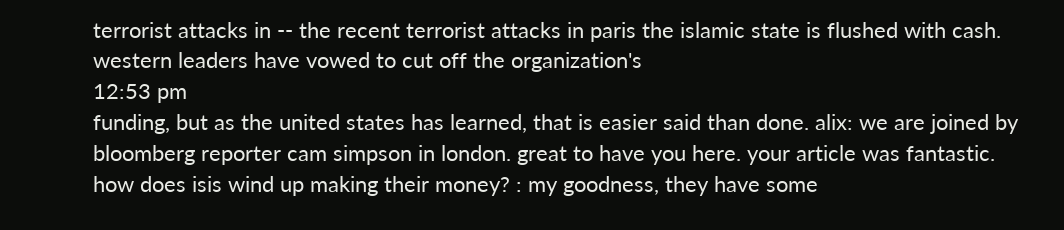terrorist attacks in -- the recent terrorist attacks in paris the islamic state is flushed with cash. western leaders have vowed to cut off the organization's
12:53 pm
funding, but as the united states has learned, that is easier said than done. alix: we are joined by bloomberg reporter cam simpson in london. great to have you here. your article was fantastic. how does isis wind up making their money? : my goodness, they have some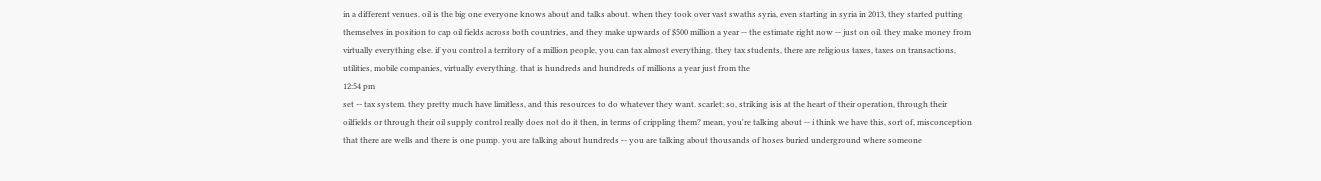in a different venues. oil is the big one everyone knows about and talks about. when they took over vast swaths syria, even starting in syria in 2013, they started putting themselves in position to cap oil fields across both countries, and they make upwards of $500 million a year -- the estimate right now -- just on oil. they make money from virtually everything else. if you control a territory of a million people, you can tax almost everything. they tax students, there are religious taxes, taxes on transactions, utilities, mobile companies, virtually everything. that is hundreds and hundreds of millions a year just from the
12:54 pm
set -- tax system. they pretty much have limitless, and this resources to do whatever they want. scarlet: so, striking isis at the heart of their operation, through their oilfields or through their oil supply control really does not do it then, in terms of crippling them? mean, you're talking about -- i think we have this, sort of, misconception that there are wells and there is one pump. you are talking about hundreds -- you are talking about thousands of hoses buried underground where someone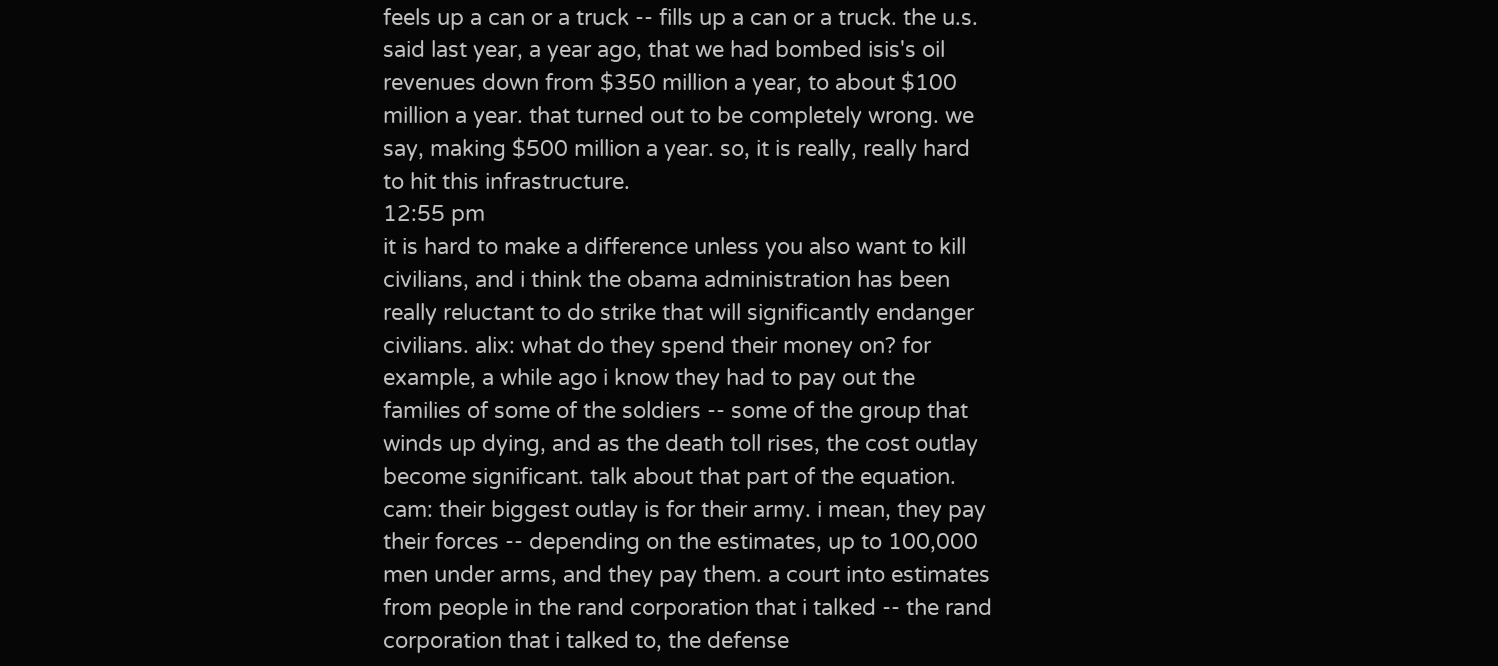feels up a can or a truck -- fills up a can or a truck. the u.s. said last year, a year ago, that we had bombed isis's oil revenues down from $350 million a year, to about $100 million a year. that turned out to be completely wrong. we say, making $500 million a year. so, it is really, really hard to hit this infrastructure.
12:55 pm
it is hard to make a difference unless you also want to kill civilians, and i think the obama administration has been really reluctant to do strike that will significantly endanger civilians. alix: what do they spend their money on? for example, a while ago i know they had to pay out the families of some of the soldiers -- some of the group that winds up dying, and as the death toll rises, the cost outlay become significant. talk about that part of the equation. cam: their biggest outlay is for their army. i mean, they pay their forces -- depending on the estimates, up to 100,000 men under arms, and they pay them. a court into estimates from people in the rand corporation that i talked -- the rand corporation that i talked to, the defense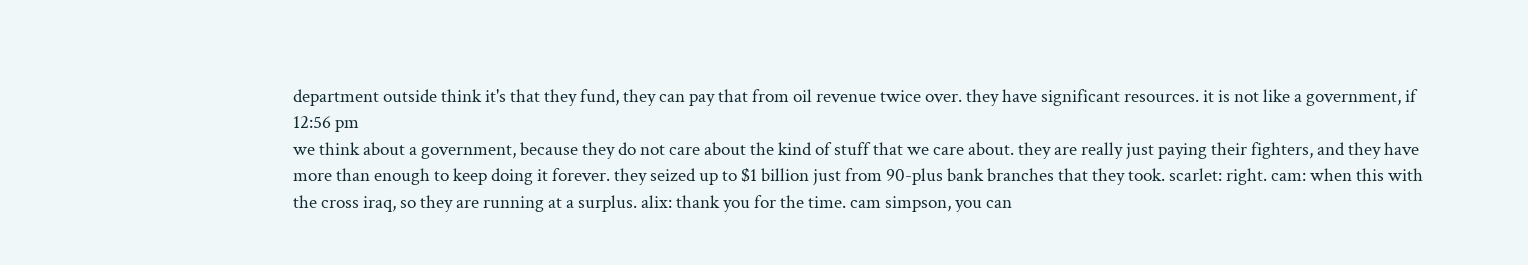department outside think it's that they fund, they can pay that from oil revenue twice over. they have significant resources. it is not like a government, if
12:56 pm
we think about a government, because they do not care about the kind of stuff that we care about. they are really just paying their fighters, and they have more than enough to keep doing it forever. they seized up to $1 billion just from 90-plus bank branches that they took. scarlet: right. cam: when this with the cross iraq, so they are running at a surplus. alix: thank you for the time. cam simpson, you can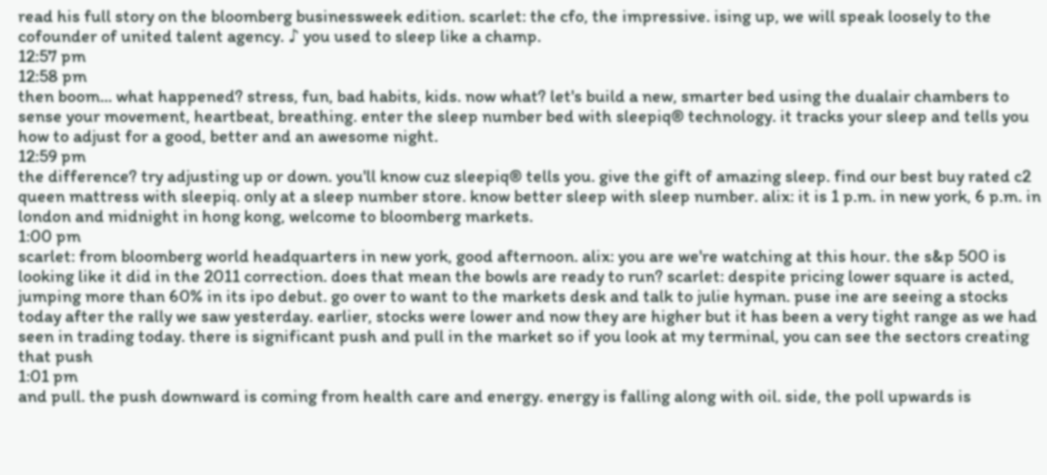read his full story on the bloomberg businessweek edition. scarlet: the cfo, the impressive. ising up, we will speak loosely to the cofounder of united talent agency. ♪ you used to sleep like a champ.
12:57 pm
12:58 pm
then boom... what happened? stress, fun, bad habits, kids. now what? let's build a new, smarter bed using the dualair chambers to sense your movement, heartbeat, breathing. enter the sleep number bed with sleepiq® technology. it tracks your sleep and tells you how to adjust for a good, better and an awesome night.
12:59 pm
the difference? try adjusting up or down. you'll know cuz sleepiq® tells you. give the gift of amazing sleep. find our best buy rated c2 queen mattress with sleepiq. only at a sleep number store. know better sleep with sleep number. alix: it is 1 p.m. in new york, 6 p.m. in london and midnight in hong kong, welcome to bloomberg markets.
1:00 pm
scarlet: from bloomberg world headquarters in new york, good afternoon. alix: you are we're watching at this hour. the s&p 500 is looking like it did in the 2011 correction. does that mean the bowls are ready to run? scarlet: despite pricing lower square is acted, jumping more than 60% in its ipo debut. go over to want to the markets desk and talk to julie hyman. puse ine are seeing a stocks today after the rally we saw yesterday. earlier, stocks were lower and now they are higher but it has been a very tight range as we had seen in trading today. there is significant push and pull in the market so if you look at my terminal, you can see the sectors creating that push
1:01 pm
and pull. the push downward is coming from health care and energy. energy is falling along with oil. side, the poll upwards is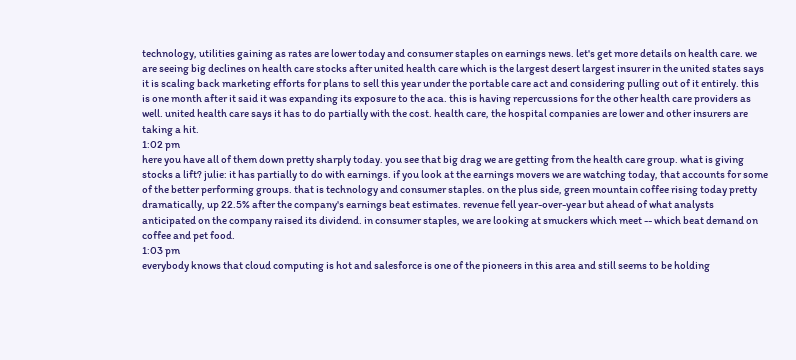technology, utilities gaining as rates are lower today and consumer staples on earnings news. let's get more details on health care. we are seeing big declines on health care stocks after united health care which is the largest desert largest insurer in the united states says it is scaling back marketing efforts for plans to sell this year under the portable care act and considering pulling out of it entirely. this is one month after it said it was expanding its exposure to the aca. this is having repercussions for the other health care providers as well. united health care says it has to do partially with the cost. health care, the hospital companies are lower and other insurers are taking a hit.
1:02 pm
here you have all of them down pretty sharply today. you see that big drag we are getting from the health care group. what is giving stocks a lift? julie: it has partially to do with earnings. if you look at the earnings movers we are watching today, that accounts for some of the better performing groups. that is technology and consumer staples. on the plus side, green mountain coffee rising today pretty dramatically, up 22.5% after the company's earnings beat estimates. revenue fell year-over-year but ahead of what analysts anticipated on the company raised its dividend. in consumer staples, we are looking at smuckers which meet -- which beat demand on coffee and pet food.
1:03 pm
everybody knows that cloud computing is hot and salesforce is one of the pioneers in this area and still seems to be holding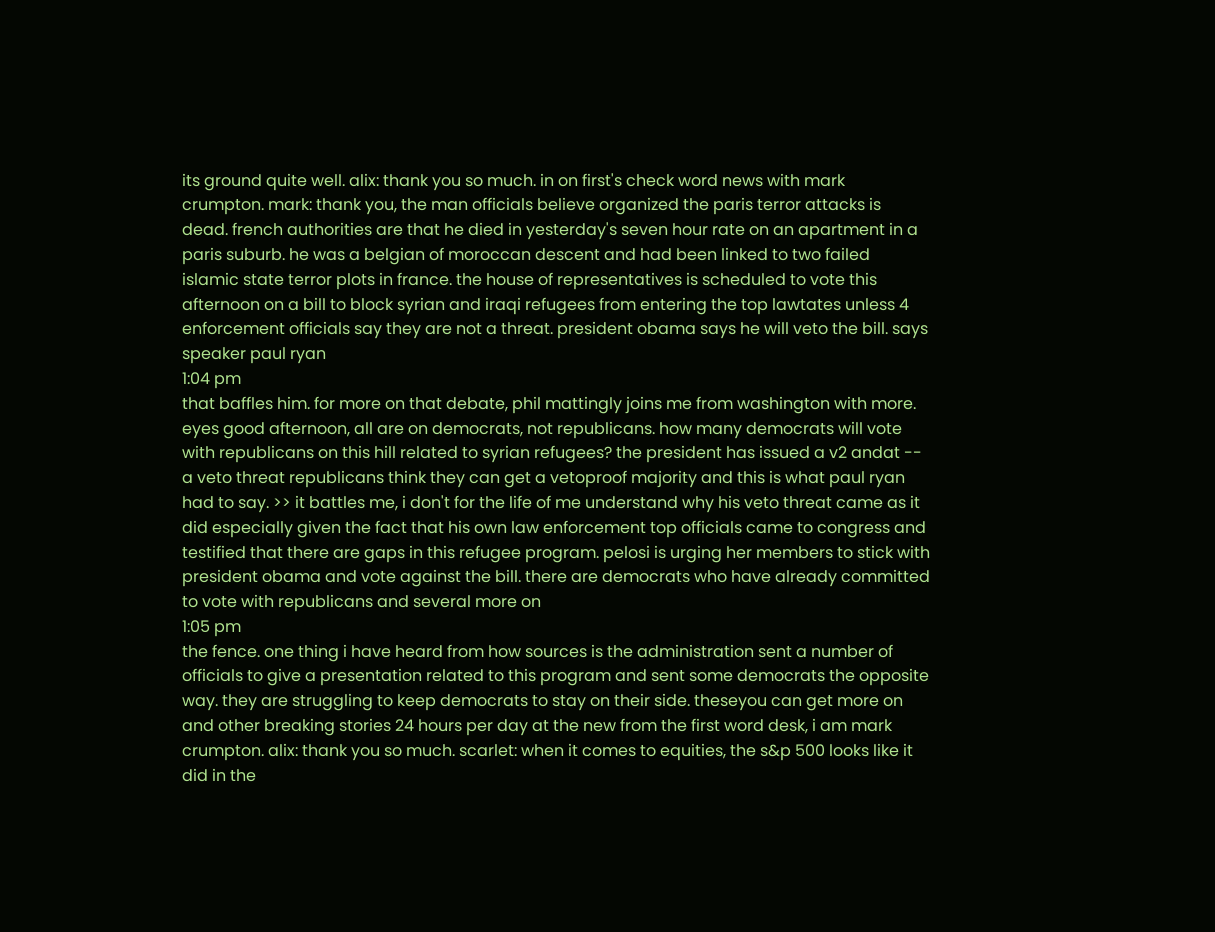its ground quite well. alix: thank you so much. in on first's check word news with mark crumpton. mark: thank you, the man officials believe organized the paris terror attacks is dead. french authorities are that he died in yesterday's seven hour rate on an apartment in a paris suburb. he was a belgian of moroccan descent and had been linked to two failed islamic state terror plots in france. the house of representatives is scheduled to vote this afternoon on a bill to block syrian and iraqi refugees from entering the top lawtates unless 4 enforcement officials say they are not a threat. president obama says he will veto the bill. says speaker paul ryan
1:04 pm
that baffles him. for more on that debate, phil mattingly joins me from washington with more. eyes good afternoon, all are on democrats, not republicans. how many democrats will vote with republicans on this hill related to syrian refugees? the president has issued a v2 andat -- a veto threat republicans think they can get a vetoproof majority and this is what paul ryan had to say. >> it battles me, i don't for the life of me understand why his veto threat came as it did especially given the fact that his own law enforcement top officials came to congress and testified that there are gaps in this refugee program. pelosi is urging her members to stick with president obama and vote against the bill. there are democrats who have already committed to vote with republicans and several more on
1:05 pm
the fence. one thing i have heard from how sources is the administration sent a number of officials to give a presentation related to this program and sent some democrats the opposite way. they are struggling to keep democrats to stay on their side. theseyou can get more on and other breaking stories 24 hours per day at the new from the first word desk, i am mark crumpton. alix: thank you so much. scarlet: when it comes to equities, the s&p 500 looks like it did in the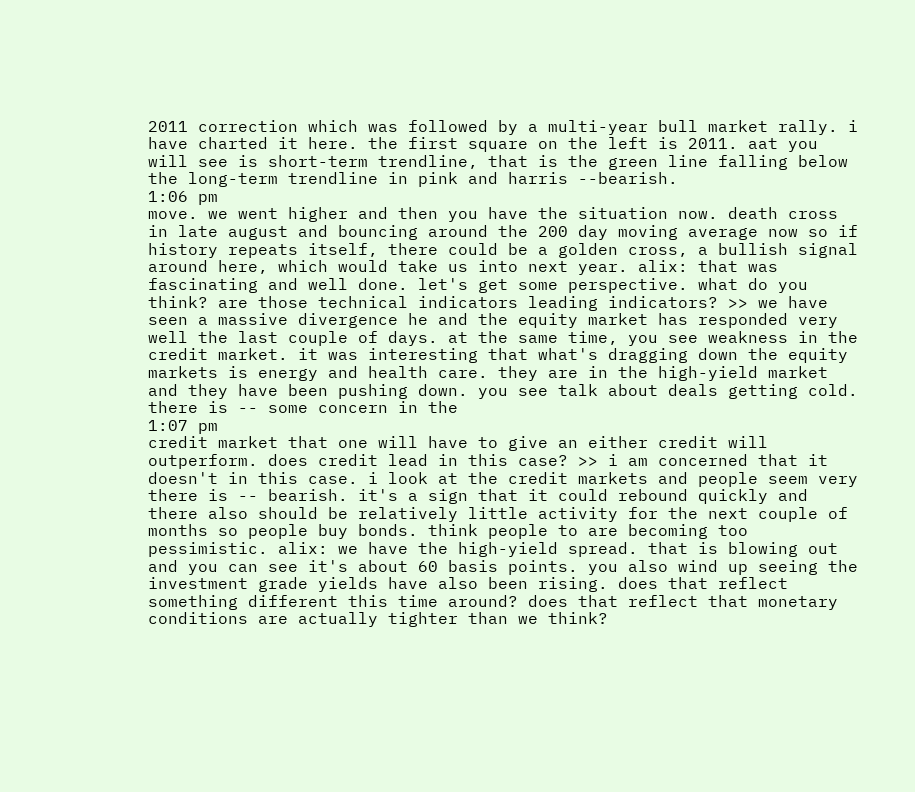2011 correction which was followed by a multi-year bull market rally. i have charted it here. the first square on the left is 2011. aat you will see is short-term trendline, that is the green line falling below the long-term trendline in pink and harris --bearish.
1:06 pm
move. we went higher and then you have the situation now. death cross in late august and bouncing around the 200 day moving average now so if history repeats itself, there could be a golden cross, a bullish signal around here, which would take us into next year. alix: that was fascinating and well done. let's get some perspective. what do you think? are those technical indicators leading indicators? >> we have seen a massive divergence he and the equity market has responded very well the last couple of days. at the same time, you see weakness in the credit market. it was interesting that what's dragging down the equity markets is energy and health care. they are in the high-yield market and they have been pushing down. you see talk about deals getting cold. there is -- some concern in the
1:07 pm
credit market that one will have to give an either credit will outperform. does credit lead in this case? >> i am concerned that it doesn't in this case. i look at the credit markets and people seem very there is -- bearish. it's a sign that it could rebound quickly and there also should be relatively little activity for the next couple of months so people buy bonds. think people to are becoming too pessimistic. alix: we have the high-yield spread. that is blowing out and you can see it's about 60 basis points. you also wind up seeing the investment grade yields have also been rising. does that reflect something different this time around? does that reflect that monetary conditions are actually tighter than we think?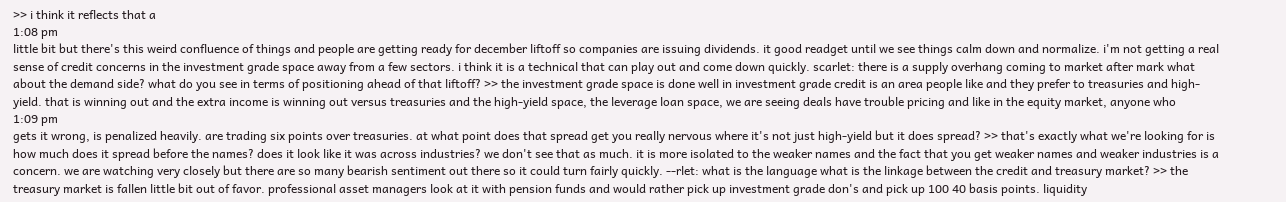>> i think it reflects that a
1:08 pm
little bit but there's this weird confluence of things and people are getting ready for december liftoff so companies are issuing dividends. it good readget until we see things calm down and normalize. i'm not getting a real sense of credit concerns in the investment grade space away from a few sectors. i think it is a technical that can play out and come down quickly. scarlet: there is a supply overhang coming to market after mark what about the demand side? what do you see in terms of positioning ahead of that liftoff? >> the investment grade space is done well in investment grade credit is an area people like and they prefer to treasuries and high-yield. that is winning out and the extra income is winning out versus treasuries and the high-yield space, the leverage loan space, we are seeing deals have trouble pricing and like in the equity market, anyone who
1:09 pm
gets it wrong, is penalized heavily. are trading six points over treasuries. at what point does that spread get you really nervous where it's not just high-yield but it does spread? >> that's exactly what we're looking for is how much does it spread before the names? does it look like it was across industries? we don't see that as much. it is more isolated to the weaker names and the fact that you get weaker names and weaker industries is a concern. we are watching very closely but there are so many bearish sentiment out there so it could turn fairly quickly. --rlet: what is the language what is the linkage between the credit and treasury market? >> the treasury market is fallen little bit out of favor. professional asset managers look at it with pension funds and would rather pick up investment grade don's and pick up 100 40 basis points. liquidity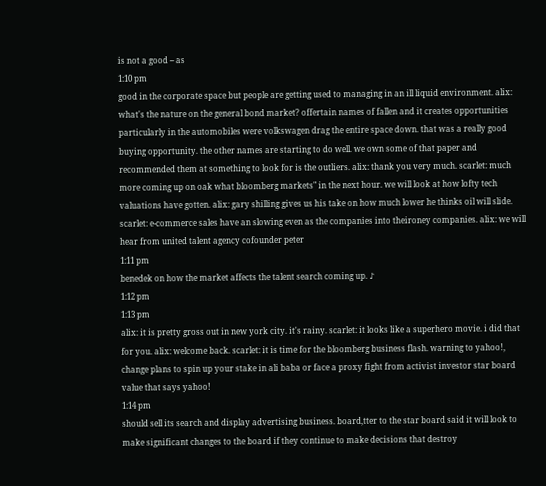is not a good -- as
1:10 pm
good in the corporate space but people are getting used to managing in an ill liquid environment. alix: what's the nature on the general bond market? offertain names of fallen and it creates opportunities particularly in the automobiles were volkswagen drag the entire space down. that was a really good buying opportunity. the other names are starting to do well. we own some of that paper and recommended them at something to look for is the outliers. alix: thank you very much. scarlet: much more coming up on oak what bloomberg markets" in the next hour. we will look at how lofty tech valuations have gotten. alix: gary shilling gives us his take on how much lower he thinks oil will slide. scarlet: e-commerce sales have an slowing even as the companies into theironey companies. alix: we will hear from united talent agency cofounder peter
1:11 pm
benedek on how the market affects the talent search coming up. ♪
1:12 pm
1:13 pm
alix: it is pretty gross out in new york city. it's rainy. scarlet: it looks like a superhero movie. i did that for you. alix: welcome back. scarlet: it is time for the bloomberg business flash. warning to yahoo!, change plans to spin up your stake in ali baba or face a proxy fight from activist investor star board value that says yahoo!
1:14 pm
should sell its search and display advertising business. board,tter to the star board said it will look to make significant changes to the board if they continue to make decisions that destroy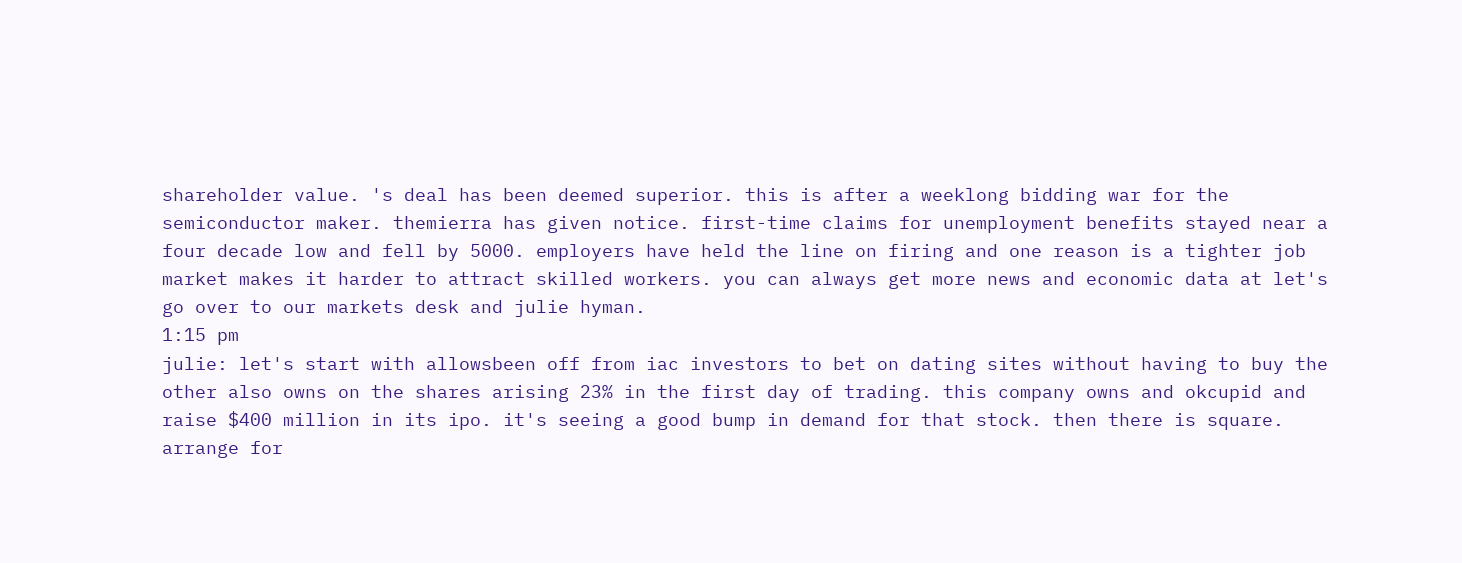shareholder value. 's deal has been deemed superior. this is after a weeklong bidding war for the semiconductor maker. themierra has given notice. first-time claims for unemployment benefits stayed near a four decade low and fell by 5000. employers have held the line on firing and one reason is a tighter job market makes it harder to attract skilled workers. you can always get more news and economic data at let's go over to our markets desk and julie hyman.
1:15 pm
julie: let's start with allowsbeen off from iac investors to bet on dating sites without having to buy the other also owns on the shares arising 23% in the first day of trading. this company owns and okcupid and raise $400 million in its ipo. it's seeing a good bump in demand for that stock. then there is square. arrange for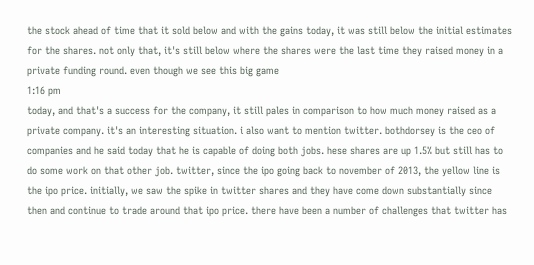the stock ahead of time that it sold below and with the gains today, it was still below the initial estimates for the shares. not only that, it's still below where the shares were the last time they raised money in a private funding round. even though we see this big game
1:16 pm
today, and that's a success for the company, it still pales in comparison to how much money raised as a private company. it's an interesting situation. i also want to mention twitter. bothdorsey is the ceo of companies and he said today that he is capable of doing both jobs. hese shares are up 1.5% but still has to do some work on that other job. twitter, since the ipo going back to november of 2013, the yellow line is the ipo price. initially, we saw the spike in twitter shares and they have come down substantially since then and continue to trade around that ipo price. there have been a number of challenges that twitter has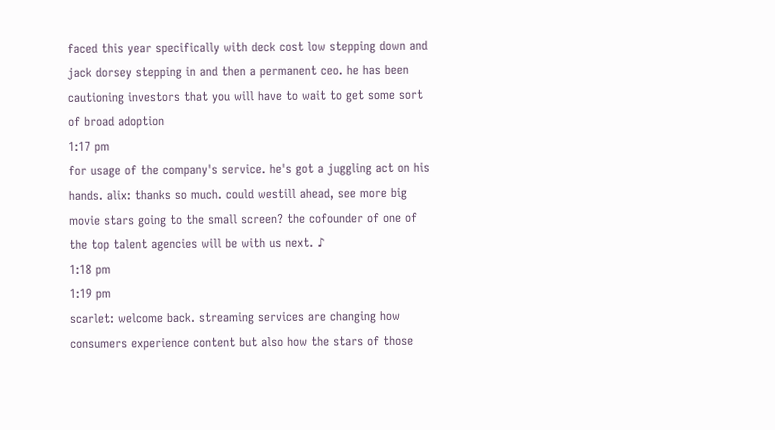faced this year specifically with deck cost low stepping down and jack dorsey stepping in and then a permanent ceo. he has been cautioning investors that you will have to wait to get some sort of broad adoption
1:17 pm
for usage of the company's service. he's got a juggling act on his hands. alix: thanks so much. could westill ahead, see more big movie stars going to the small screen? the cofounder of one of the top talent agencies will be with us next. ♪
1:18 pm
1:19 pm
scarlet: welcome back. streaming services are changing how consumers experience content but also how the stars of those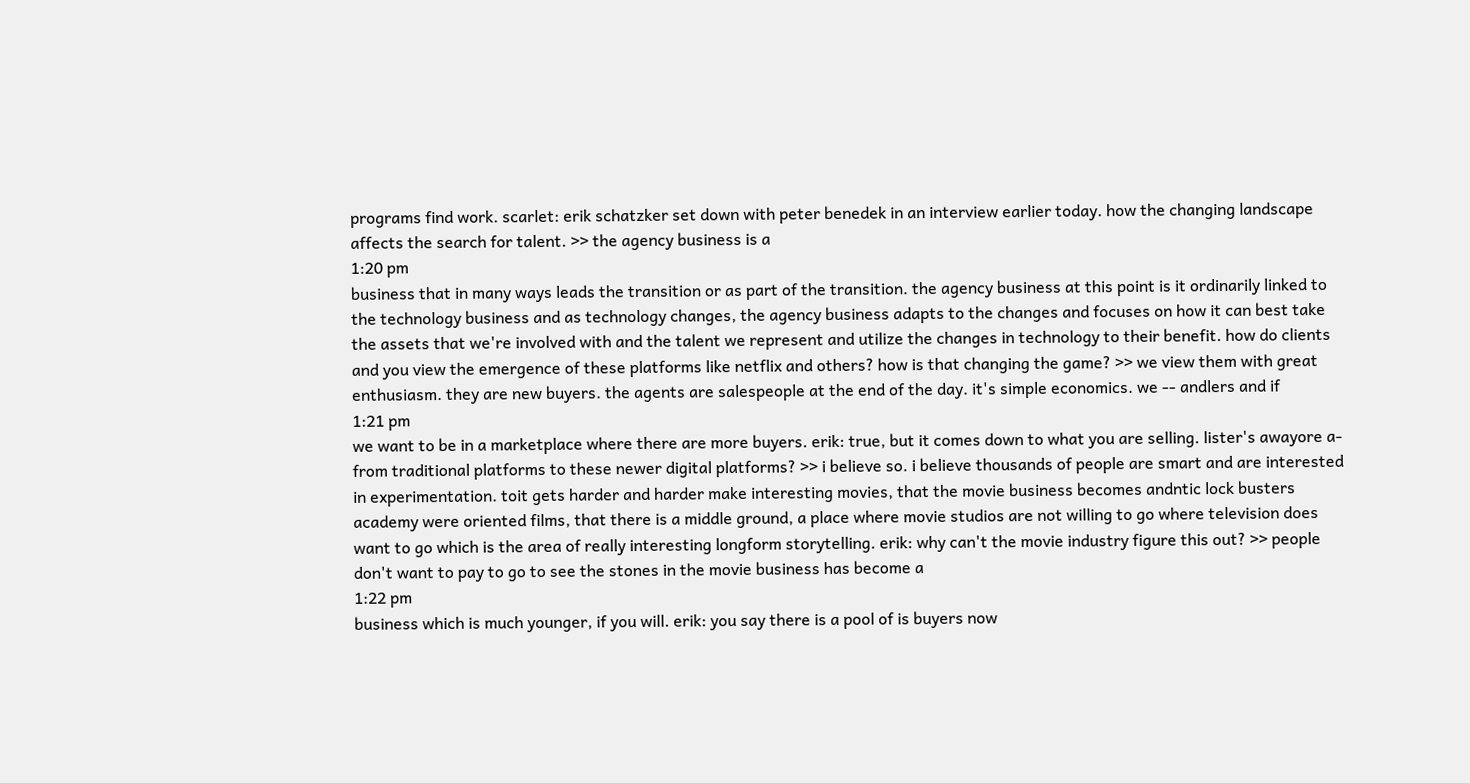programs find work. scarlet: erik schatzker set down with peter benedek in an interview earlier today. how the changing landscape affects the search for talent. >> the agency business is a
1:20 pm
business that in many ways leads the transition or as part of the transition. the agency business at this point is it ordinarily linked to the technology business and as technology changes, the agency business adapts to the changes and focuses on how it can best take the assets that we're involved with and the talent we represent and utilize the changes in technology to their benefit. how do clients and you view the emergence of these platforms like netflix and others? how is that changing the game? >> we view them with great enthusiasm. they are new buyers. the agents are salespeople at the end of the day. it's simple economics. we -- andlers and if
1:21 pm
we want to be in a marketplace where there are more buyers. erik: true, but it comes down to what you are selling. lister's awayore a- from traditional platforms to these newer digital platforms? >> i believe so. i believe thousands of people are smart and are interested in experimentation. toit gets harder and harder make interesting movies, that the movie business becomes andntic lock busters academy were oriented films, that there is a middle ground, a place where movie studios are not willing to go where television does want to go which is the area of really interesting longform storytelling. erik: why can't the movie industry figure this out? >> people don't want to pay to go to see the stones in the movie business has become a
1:22 pm
business which is much younger, if you will. erik: you say there is a pool of is buyers now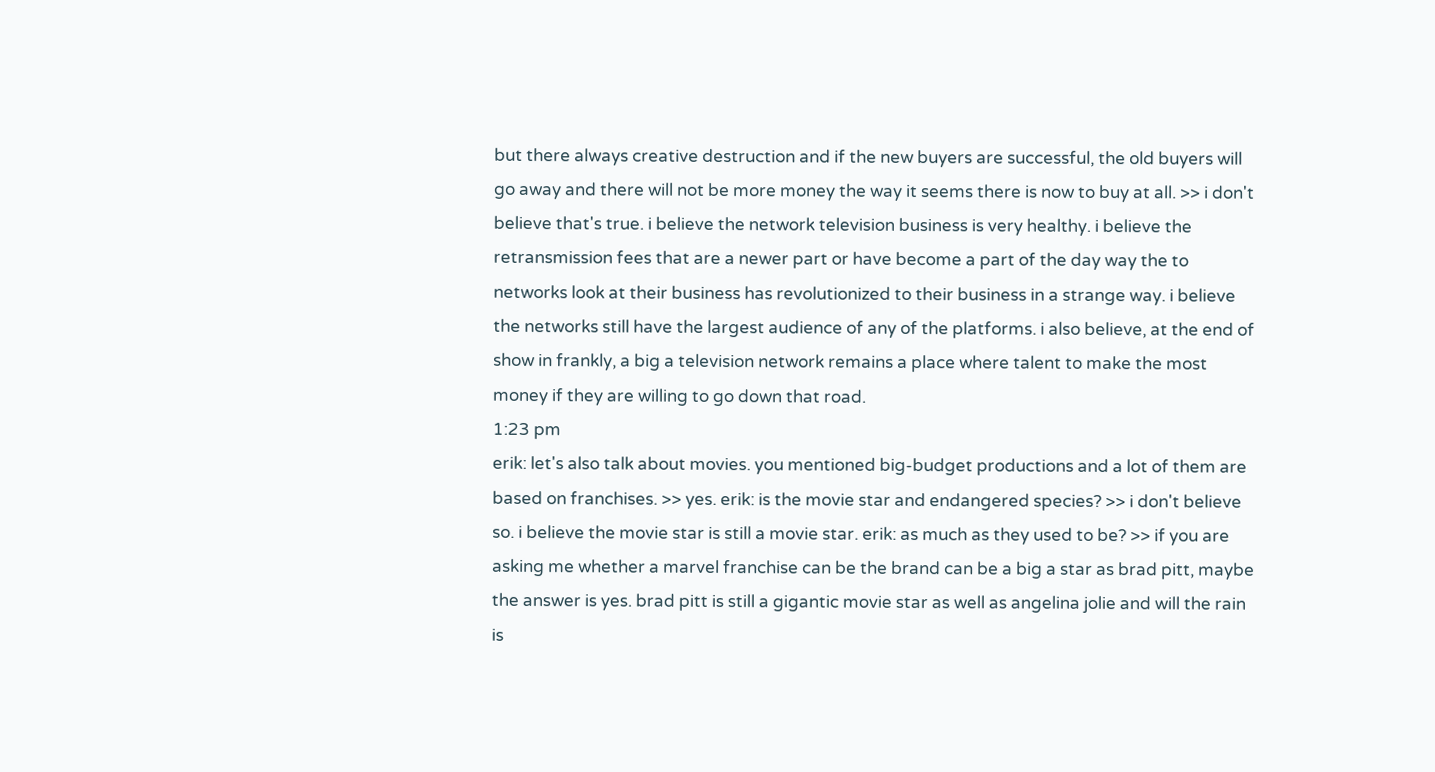but there always creative destruction and if the new buyers are successful, the old buyers will go away and there will not be more money the way it seems there is now to buy at all. >> i don't believe that's true. i believe the network television business is very healthy. i believe the retransmission fees that are a newer part or have become a part of the day way the to networks look at their business has revolutionized to their business in a strange way. i believe the networks still have the largest audience of any of the platforms. i also believe, at the end of show in frankly, a big a television network remains a place where talent to make the most money if they are willing to go down that road.
1:23 pm
erik: let's also talk about movies. you mentioned big-budget productions and a lot of them are based on franchises. >> yes. erik: is the movie star and endangered species? >> i don't believe so. i believe the movie star is still a movie star. erik: as much as they used to be? >> if you are asking me whether a marvel franchise can be the brand can be a big a star as brad pitt, maybe the answer is yes. brad pitt is still a gigantic movie star as well as angelina jolie and will the rain is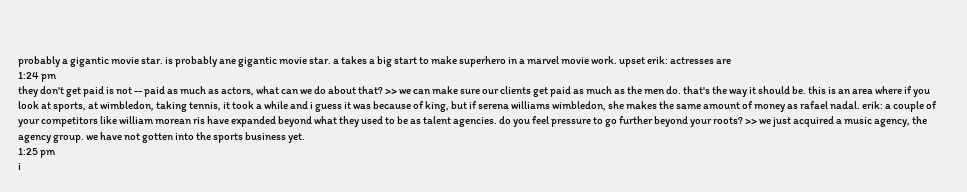probably a gigantic movie star. is probably ane gigantic movie star. a takes a big start to make superhero in a marvel movie work. upset erik: actresses are
1:24 pm
they don't get paid is not -- paid as much as actors, what can we do about that? >> we can make sure our clients get paid as much as the men do. that's the way it should be. this is an area where if you look at sports, at wimbledon, taking tennis, it took a while and i guess it was because of king, but if serena williams wimbledon, she makes the same amount of money as rafael nadal. erik: a couple of your competitors like william morean ris have expanded beyond what they used to be as talent agencies. do you feel pressure to go further beyond your roots? >> we just acquired a music agency, the agency group. we have not gotten into the sports business yet.
1:25 pm
i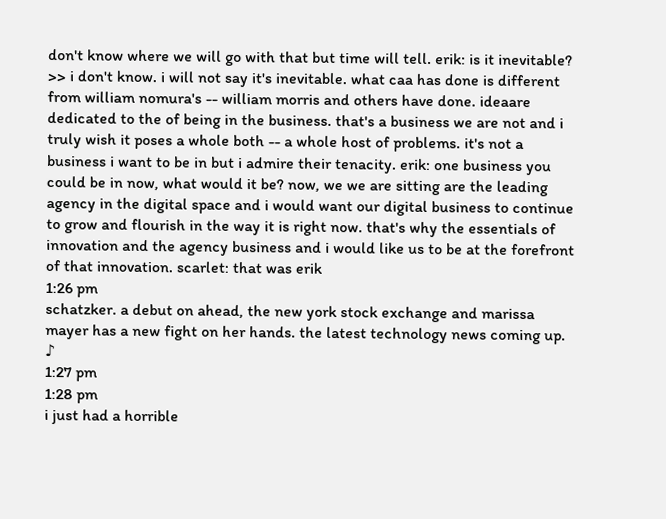don't know where we will go with that but time will tell. erik: is it inevitable? >> i don't know. i will not say it's inevitable. what caa has done is different from william nomura's -- william morris and others have done. ideaare dedicated to the of being in the business. that's a business we are not and i truly wish it poses a whole both -- a whole host of problems. it's not a business i want to be in but i admire their tenacity. erik: one business you could be in now, what would it be? now, we we are sitting are the leading agency in the digital space and i would want our digital business to continue to grow and flourish in the way it is right now. that's why the essentials of innovation and the agency business and i would like us to be at the forefront of that innovation. scarlet: that was erik
1:26 pm
schatzker. a debut on ahead, the new york stock exchange and marissa mayer has a new fight on her hands. the latest technology news coming up. ♪
1:27 pm
1:28 pm
i just had a horrible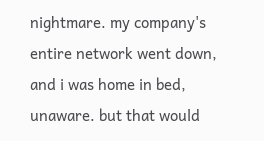nightmare. my company's entire network went down, and i was home in bed, unaware. but that would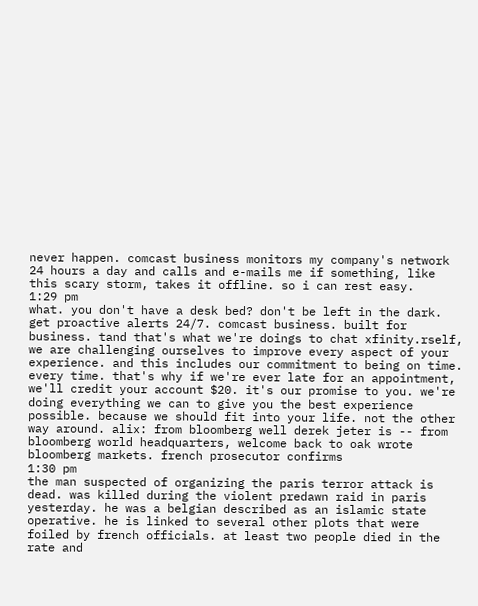never happen. comcast business monitors my company's network 24 hours a day and calls and e-mails me if something, like this scary storm, takes it offline. so i can rest easy.
1:29 pm
what. you don't have a desk bed? don't be left in the dark. get proactive alerts 24/7. comcast business. built for business. tand that's what we're doings to chat xfinity.rself, we are challenging ourselves to improve every aspect of your experience. and this includes our commitment to being on time. every time. that's why if we're ever late for an appointment, we'll credit your account $20. it's our promise to you. we're doing everything we can to give you the best experience possible. because we should fit into your life. not the other way around. alix: from bloomberg well derek jeter is -- from bloomberg world headquarters, welcome back to oak wrote bloomberg markets. french prosecutor confirms
1:30 pm
the man suspected of organizing the paris terror attack is dead. was killed during the violent predawn raid in paris yesterday. he was a belgian described as an islamic state operative. he is linked to several other plots that were foiled by french officials. at least two people died in the rate and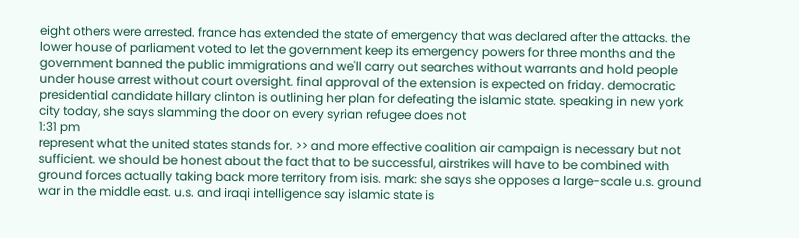eight others were arrested. france has extended the state of emergency that was declared after the attacks. the lower house of parliament voted to let the government keep its emergency powers for three months and the government banned the public immigrations and we'll carry out searches without warrants and hold people under house arrest without court oversight. final approval of the extension is expected on friday. democratic presidential candidate hillary clinton is outlining her plan for defeating the islamic state. speaking in new york city today, she says slamming the door on every syrian refugee does not
1:31 pm
represent what the united states stands for. >> and more effective coalition air campaign is necessary but not sufficient. we should be honest about the fact that to be successful, airstrikes will have to be combined with ground forces actually taking back more territory from isis. mark: she says she opposes a large-scale u.s. ground war in the middle east. u.s. and iraqi intelligence say islamic state is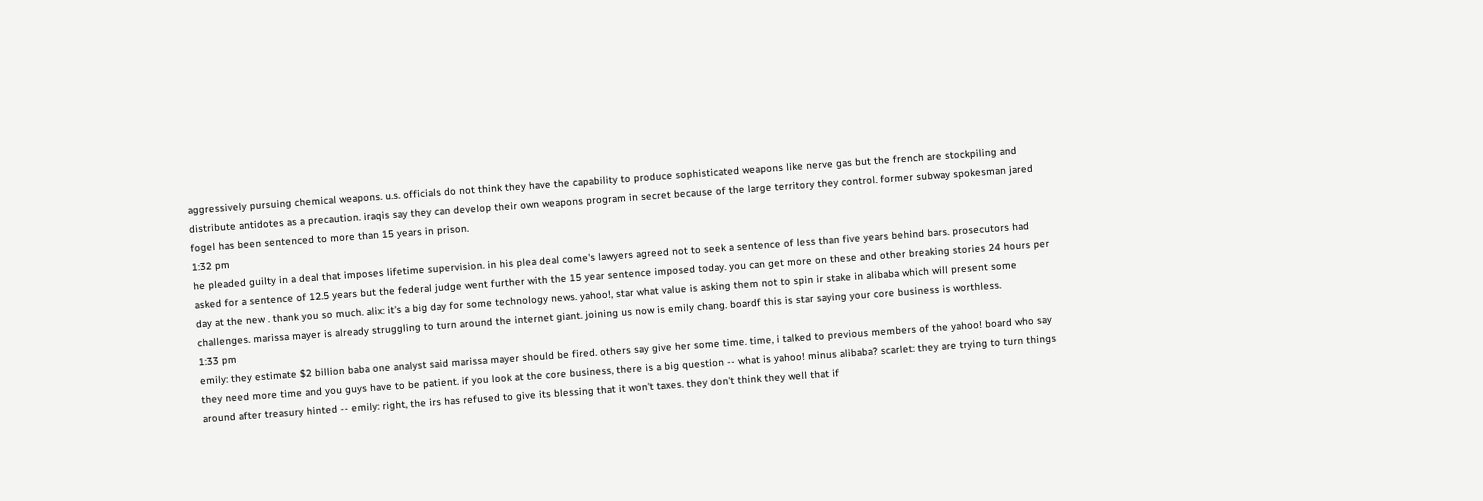aggressively pursuing chemical weapons. u.s. officials do not think they have the capability to produce sophisticated weapons like nerve gas but the french are stockpiling and distribute antidotes as a precaution. iraqis say they can develop their own weapons program in secret because of the large territory they control. former subway spokesman jared fogel has been sentenced to more than 15 years in prison.
1:32 pm
he pleaded guilty in a deal that imposes lifetime supervision. in his plea deal come's lawyers agreed not to seek a sentence of less than five years behind bars. prosecutors had asked for a sentence of 12.5 years but the federal judge went further with the 15 year sentence imposed today. you can get more on these and other breaking stories 24 hours per day at the new . thank you so much. alix: it's a big day for some technology news. yahoo!, star what value is asking them not to spin ir stake in alibaba which will present some challenges. marissa mayer is already struggling to turn around the internet giant. joining us now is emily chang. boardf this is star saying your core business is worthless.
1:33 pm
emily: they estimate $2 billion baba one analyst said marissa mayer should be fired. others say give her some time. time, i talked to previous members of the yahoo! board who say they need more time and you guys have to be patient. if you look at the core business, there is a big question -- what is yahoo! minus alibaba? scarlet: they are trying to turn things around after treasury hinted -- emily: right, the irs has refused to give its blessing that it won't taxes. they don't think they well that if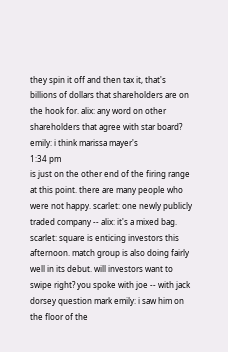they spin it off and then tax it, that's billions of dollars that shareholders are on the hook for. alix: any word on other shareholders that agree with star board? emily: i think marissa mayer's
1:34 pm
is just on the other end of the firing range at this point. there are many people who were not happy. scarlet: one newly publicly traded company -- alix: it's a mixed bag. scarlet: square is enticing investors this afternoon. match group is also doing fairly well in its debut. will investors want to swipe right? you spoke with joe -- with jack dorsey question mark emily: i saw him on the floor of the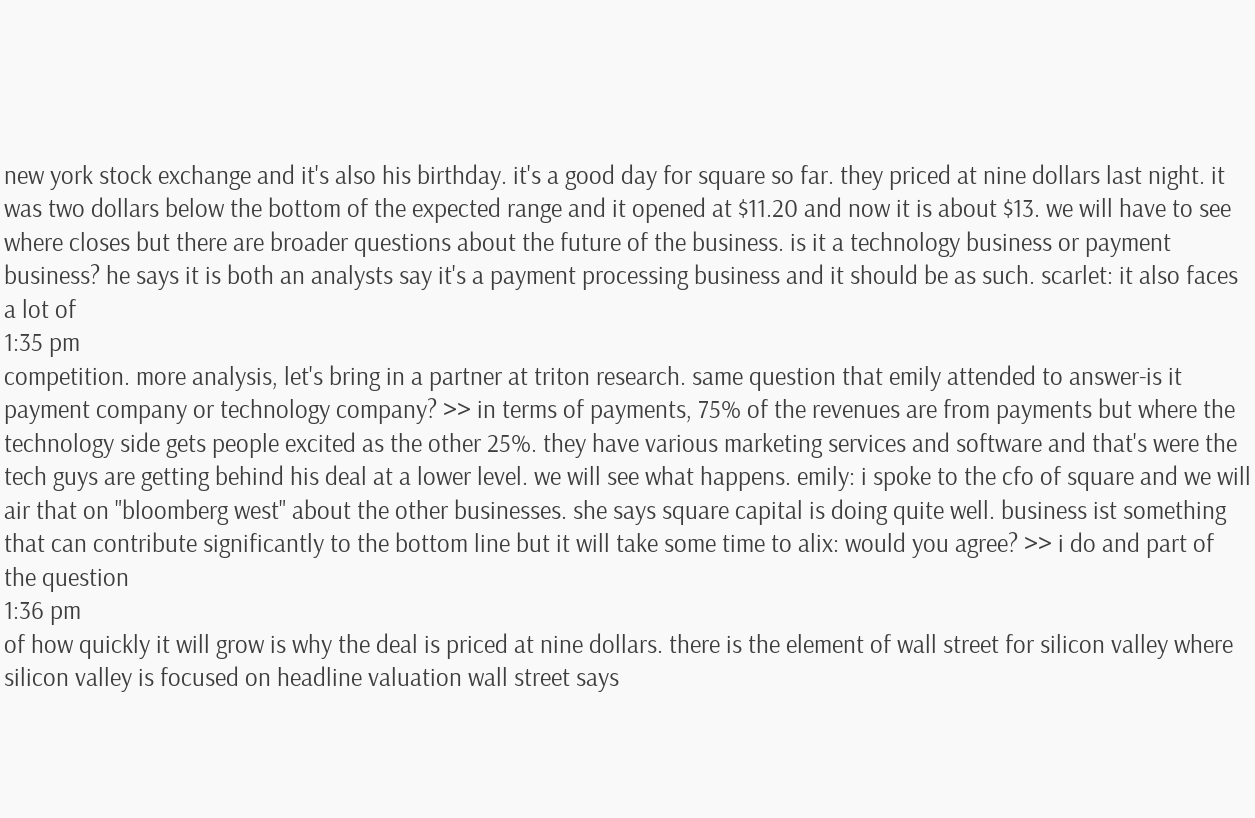new york stock exchange and it's also his birthday. it's a good day for square so far. they priced at nine dollars last night. it was two dollars below the bottom of the expected range and it opened at $11.20 and now it is about $13. we will have to see where closes but there are broader questions about the future of the business. is it a technology business or payment business? he says it is both an analysts say it's a payment processing business and it should be as such. scarlet: it also faces a lot of
1:35 pm
competition. more analysis, let's bring in a partner at triton research. same question that emily attended to answer-is it payment company or technology company? >> in terms of payments, 75% of the revenues are from payments but where the technology side gets people excited as the other 25%. they have various marketing services and software and that's were the tech guys are getting behind his deal at a lower level. we will see what happens. emily: i spoke to the cfo of square and we will air that on "bloomberg west" about the other businesses. she says square capital is doing quite well. business ist something that can contribute significantly to the bottom line but it will take some time to alix: would you agree? >> i do and part of the question
1:36 pm
of how quickly it will grow is why the deal is priced at nine dollars. there is the element of wall street for silicon valley where silicon valley is focused on headline valuation wall street says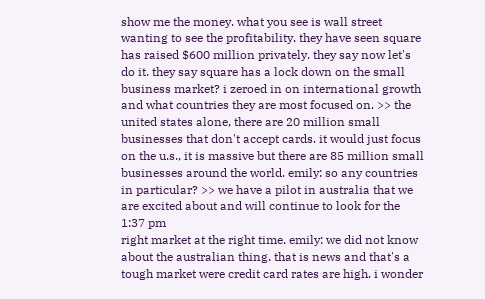show me the money. what you see is wall street wanting to see the profitability. they have seen square has raised $600 million privately. they say now let's do it. they say square has a lock down on the small business market? i zeroed in on international growth and what countries they are most focused on. >> the united states alone, there are 20 million small businesses that don't accept cards. it would just focus on the u.s., it is massive but there are 85 million small businesses around the world. emily: so any countries in particular? >> we have a pilot in australia that we are excited about and will continue to look for the
1:37 pm
right market at the right time. emily: we did not know about the australian thing. that is news and that's a tough market were credit card rates are high. i wonder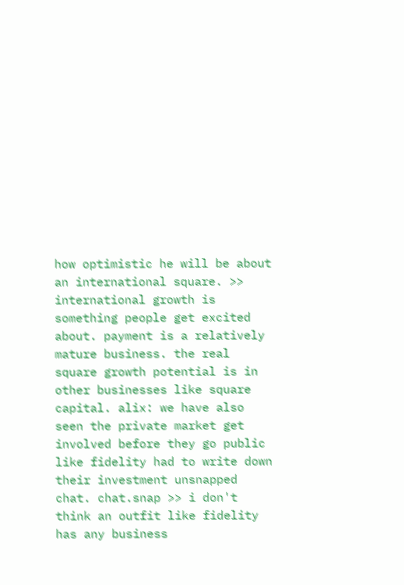how optimistic he will be about an international square. >> international growth is something people get excited about. payment is a relatively mature business. the real square growth potential is in other businesses like square capital. alix: we have also seen the private market get involved before they go public like fidelity had to write down their investment unsnapped chat. chat.snap >> i don't think an outfit like fidelity has any business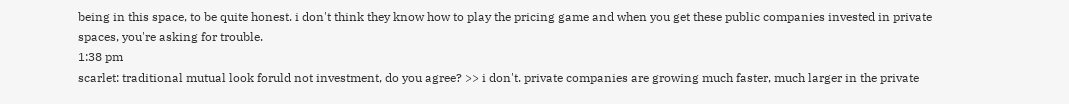being in this space, to be quite honest. i don't think they know how to play the pricing game and when you get these public companies invested in private spaces, you're asking for trouble.
1:38 pm
scarlet: traditional mutual look foruld not investment, do you agree? >> i don't. private companies are growing much faster, much larger in the private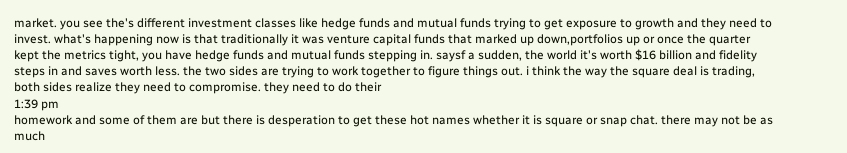market. you see the's different investment classes like hedge funds and mutual funds trying to get exposure to growth and they need to invest. what's happening now is that traditionally it was venture capital funds that marked up down,portfolios up or once the quarter kept the metrics tight, you have hedge funds and mutual funds stepping in. saysf a sudden, the world it's worth $16 billion and fidelity steps in and saves worth less. the two sides are trying to work together to figure things out. i think the way the square deal is trading, both sides realize they need to compromise. they need to do their
1:39 pm
homework and some of them are but there is desperation to get these hot names whether it is square or snap chat. there may not be as much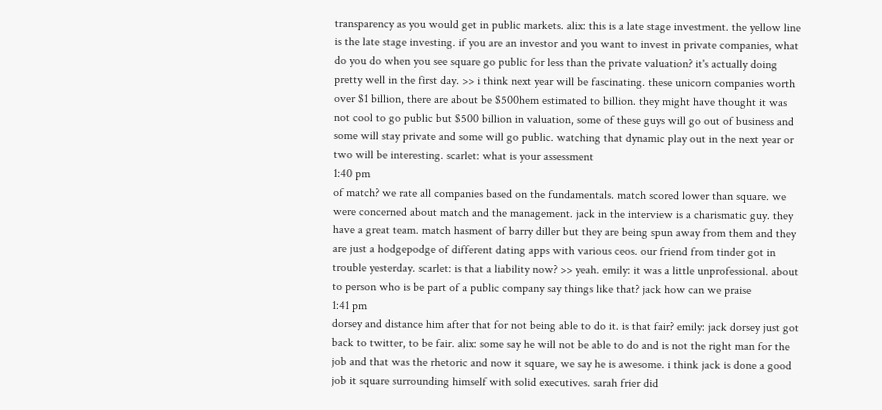transparency as you would get in public markets. alix: this is a late stage investment. the yellow line is the late stage investing. if you are an investor and you want to invest in private companies, what do you do when you see square go public for less than the private valuation? it's actually doing pretty well in the first day. >> i think next year will be fascinating. these unicorn companies worth over $1 billion, there are about be $500hem estimated to billion. they might have thought it was not cool to go public but $500 billion in valuation, some of these guys will go out of business and some will stay private and some will go public. watching that dynamic play out in the next year or two will be interesting. scarlet: what is your assessment
1:40 pm
of match? we rate all companies based on the fundamentals. match scored lower than square. we were concerned about match and the management. jack in the interview is a charismatic guy. they have a great team. match hasment of barry diller but they are being spun away from them and they are just a hodgepodge of different dating apps with various ceos. our friend from tinder got in trouble yesterday. scarlet: is that a liability now? >> yeah. emily: it was a little unprofessional. about to person who is be part of a public company say things like that? jack how can we praise
1:41 pm
dorsey and distance him after that for not being able to do it. is that fair? emily: jack dorsey just got back to twitter, to be fair. alix: some say he will not be able to do and is not the right man for the job and that was the rhetoric and now it square, we say he is awesome. i think jack is done a good job it square surrounding himself with solid executives. sarah frier did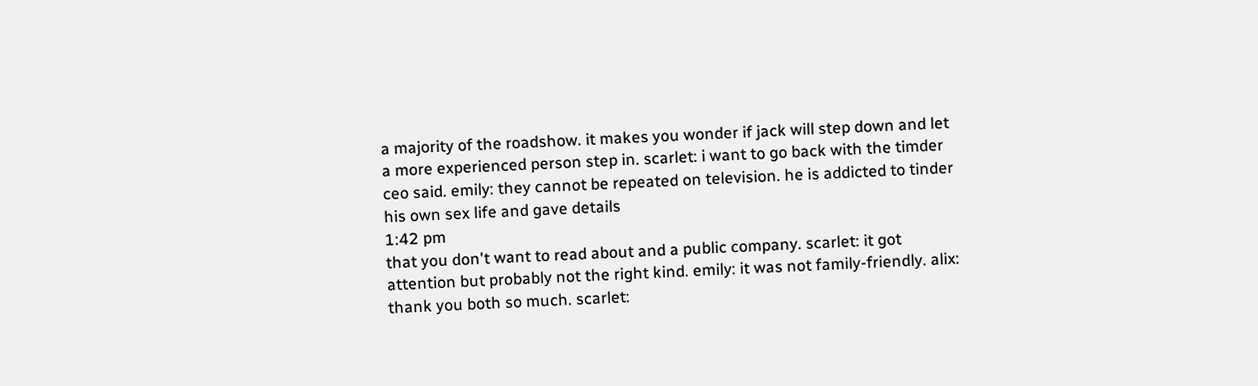a majority of the roadshow. it makes you wonder if jack will step down and let a more experienced person step in. scarlet: i want to go back with the timder ceo said. emily: they cannot be repeated on television. he is addicted to tinder his own sex life and gave details
1:42 pm
that you don't want to read about and a public company. scarlet: it got attention but probably not the right kind. emily: it was not family-friendly. alix: thank you both so much. scarlet: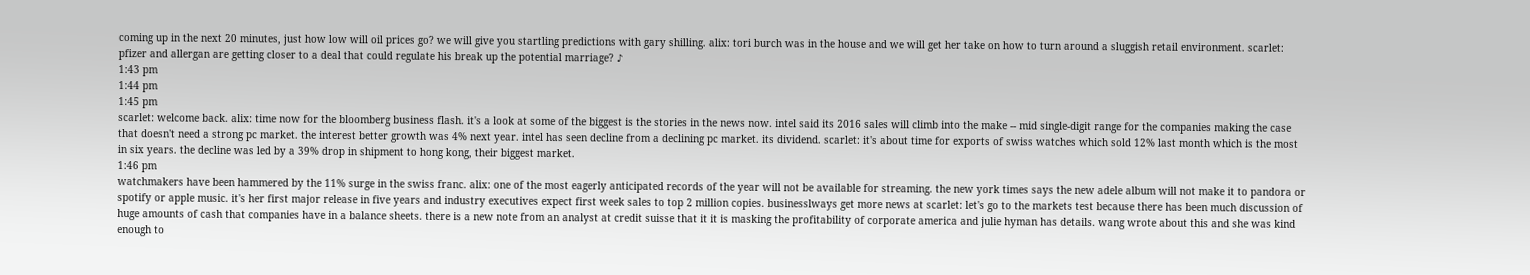coming up in the next 20 minutes, just how low will oil prices go? we will give you startling predictions with gary shilling. alix: tori burch was in the house and we will get her take on how to turn around a sluggish retail environment. scarlet: pfizer and allergan are getting closer to a deal that could regulate his break up the potential marriage? ♪
1:43 pm
1:44 pm
1:45 pm
scarlet: welcome back. alix: time now for the bloomberg business flash. it's a look at some of the biggest is the stories in the news now. intel said its 2016 sales will climb into the make -- mid single-digit range for the companies making the case that doesn't need a strong pc market. the interest better growth was 4% next year. intel has seen decline from a declining pc market. its dividend. scarlet: it's about time for exports of swiss watches which sold 12% last month which is the most in six years. the decline was led by a 39% drop in shipment to hong kong, their biggest market.
1:46 pm
watchmakers have been hammered by the 11% surge in the swiss franc. alix: one of the most eagerly anticipated records of the year will not be available for streaming. the new york times says the new adele album will not make it to pandora or spotify or apple music. it's her first major release in five years and industry executives expect first week sales to top 2 million copies. businesslways get more news at scarlet: let's go to the markets test because there has been much discussion of huge amounts of cash that companies have in a balance sheets. there is a new note from an analyst at credit suisse that it it is masking the profitability of corporate america and julie hyman has details. wang wrote about this and she was kind enough to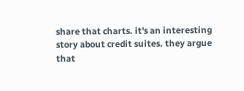share that charts. it's an interesting story about credit suites. they argue that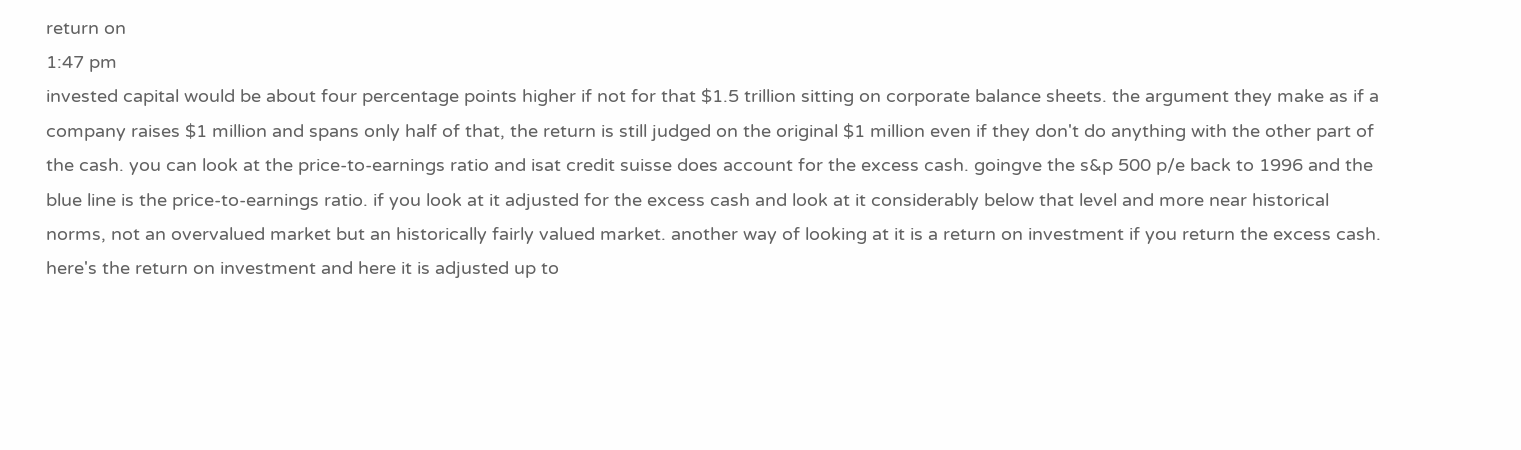return on
1:47 pm
invested capital would be about four percentage points higher if not for that $1.5 trillion sitting on corporate balance sheets. the argument they make as if a company raises $1 million and spans only half of that, the return is still judged on the original $1 million even if they don't do anything with the other part of the cash. you can look at the price-to-earnings ratio and isat credit suisse does account for the excess cash. goingve the s&p 500 p/e back to 1996 and the blue line is the price-to-earnings ratio. if you look at it adjusted for the excess cash and look at it considerably below that level and more near historical norms, not an overvalued market but an historically fairly valued market. another way of looking at it is a return on investment if you return the excess cash. here's the return on investment and here it is adjusted up to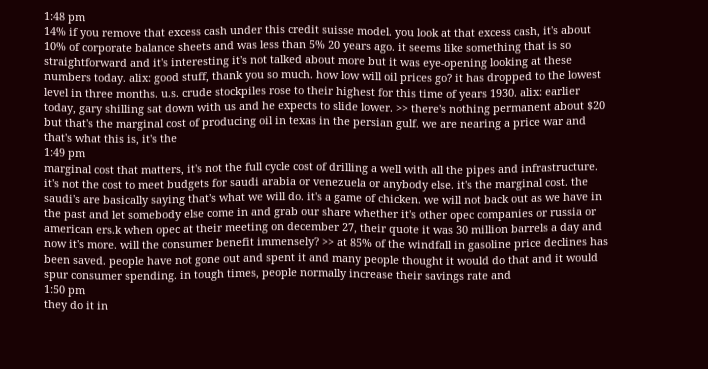1:48 pm
14% if you remove that excess cash under this credit suisse model. you look at that excess cash, it's about 10% of corporate balance sheets and was less than 5% 20 years ago. it seems like something that is so straightforward and it's interesting it's not talked about more but it was eye-opening looking at these numbers today. alix: good stuff, thank you so much. how low will oil prices go? it has dropped to the lowest level in three months. u.s. crude stockpiles rose to their highest for this time of years 1930. alix: earlier today, gary shilling sat down with us and he expects to slide lower. >> there's nothing permanent about $20 but that's the marginal cost of producing oil in texas in the persian gulf. we are nearing a price war and that's what this is, it's the
1:49 pm
marginal cost that matters, it's not the full cycle cost of drilling a well with all the pipes and infrastructure. it's not the cost to meet budgets for saudi arabia or venezuela or anybody else. it's the marginal cost. the saudi's are basically saying that's what we will do. it's a game of chicken. we will not back out as we have in the past and let somebody else come in and grab our share whether it's other opec companies or russia or american ers.k when opec at their meeting on december 27, their quote it was 30 million barrels a day and now it's more. will the consumer benefit immensely? >> at 85% of the windfall in gasoline price declines has been saved. people have not gone out and spent it and many people thought it would do that and it would spur consumer spending. in tough times, people normally increase their savings rate and
1:50 pm
they do it in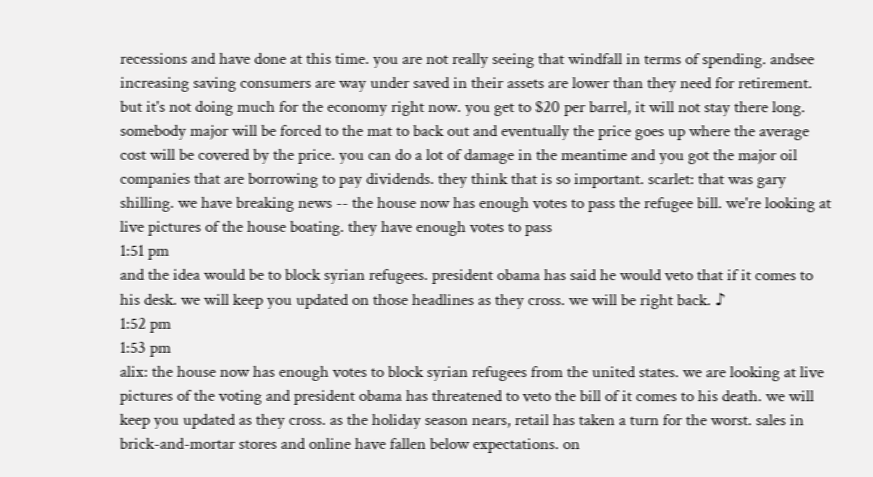recessions and have done at this time. you are not really seeing that windfall in terms of spending. andsee increasing saving consumers are way under saved in their assets are lower than they need for retirement. but it's not doing much for the economy right now. you get to $20 per barrel, it will not stay there long. somebody major will be forced to the mat to back out and eventually the price goes up where the average cost will be covered by the price. you can do a lot of damage in the meantime and you got the major oil companies that are borrowing to pay dividends. they think that is so important. scarlet: that was gary shilling. we have breaking news -- the house now has enough votes to pass the refugee bill. we're looking at live pictures of the house boating. they have enough votes to pass
1:51 pm
and the idea would be to block syrian refugees. president obama has said he would veto that if it comes to his desk. we will keep you updated on those headlines as they cross. we will be right back. ♪
1:52 pm
1:53 pm
alix: the house now has enough votes to block syrian refugees from the united states. we are looking at live pictures of the voting and president obama has threatened to veto the bill of it comes to his death. we will keep you updated as they cross. as the holiday season nears, retail has taken a turn for the worst. sales in brick-and-mortar stores and online have fallen below expectations. on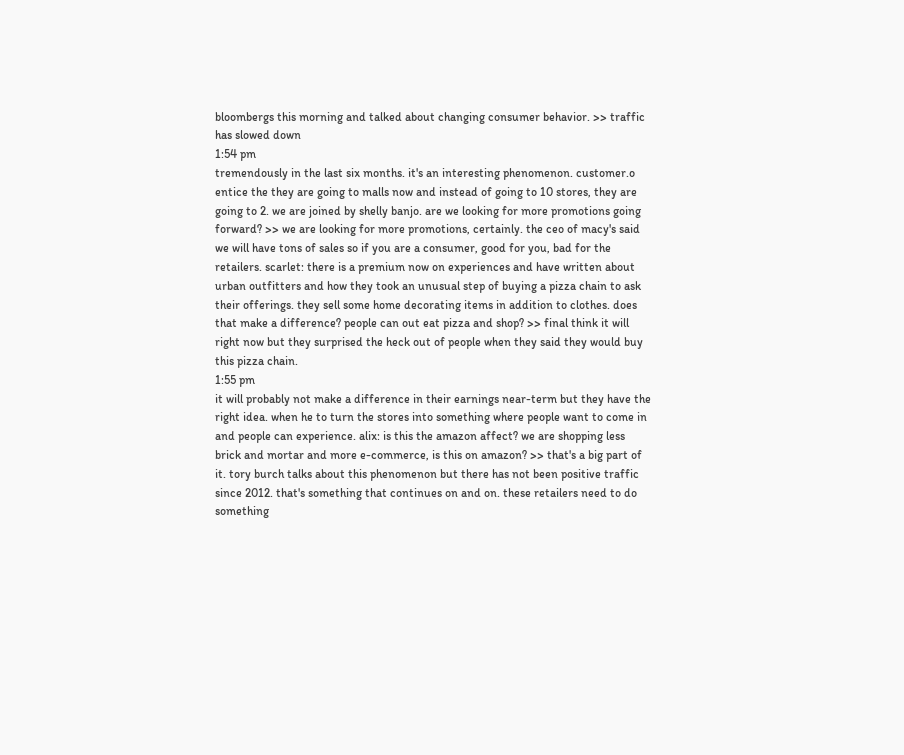bloombergs this morning and talked about changing consumer behavior. >> traffic has slowed down
1:54 pm
tremendously in the last six months. it's an interesting phenomenon. customer.o entice the they are going to malls now and instead of going to 10 stores, they are going to 2. we are joined by shelly banjo. are we looking for more promotions going forward? >> we are looking for more promotions, certainly. the ceo of macy's said we will have tons of sales so if you are a consumer, good for you, bad for the retailers. scarlet: there is a premium now on experiences and have written about urban outfitters and how they took an unusual step of buying a pizza chain to ask their offerings. they sell some home decorating items in addition to clothes. does that make a difference? people can out eat pizza and shop? >> final think it will right now but they surprised the heck out of people when they said they would buy this pizza chain.
1:55 pm
it will probably not make a difference in their earnings near-term but they have the right idea. when he to turn the stores into something where people want to come in and people can experience. alix: is this the amazon affect? we are shopping less brick and mortar and more e-commerce, is this on amazon? >> that's a big part of it. tory burch talks about this phenomenon but there has not been positive traffic since 2012. that's something that continues on and on. these retailers need to do something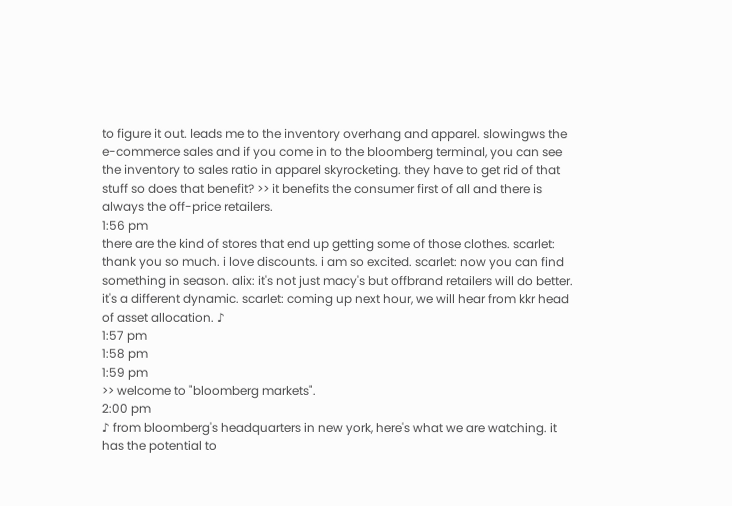to figure it out. leads me to the inventory overhang and apparel. slowingws the e-commerce sales and if you come in to the bloomberg terminal, you can see the inventory to sales ratio in apparel skyrocketing. they have to get rid of that stuff so does that benefit? >> it benefits the consumer first of all and there is always the off-price retailers.
1:56 pm
there are the kind of stores that end up getting some of those clothes. scarlet: thank you so much. i love discounts. i am so excited. scarlet: now you can find something in season. alix: it's not just macy's but offbrand retailers will do better. it's a different dynamic. scarlet: coming up next hour, we will hear from kkr head of asset allocation. ♪
1:57 pm
1:58 pm
1:59 pm
>> welcome to "bloomberg markets".
2:00 pm
♪ from bloomberg's headquarters in new york, here's what we are watching. it has the potential to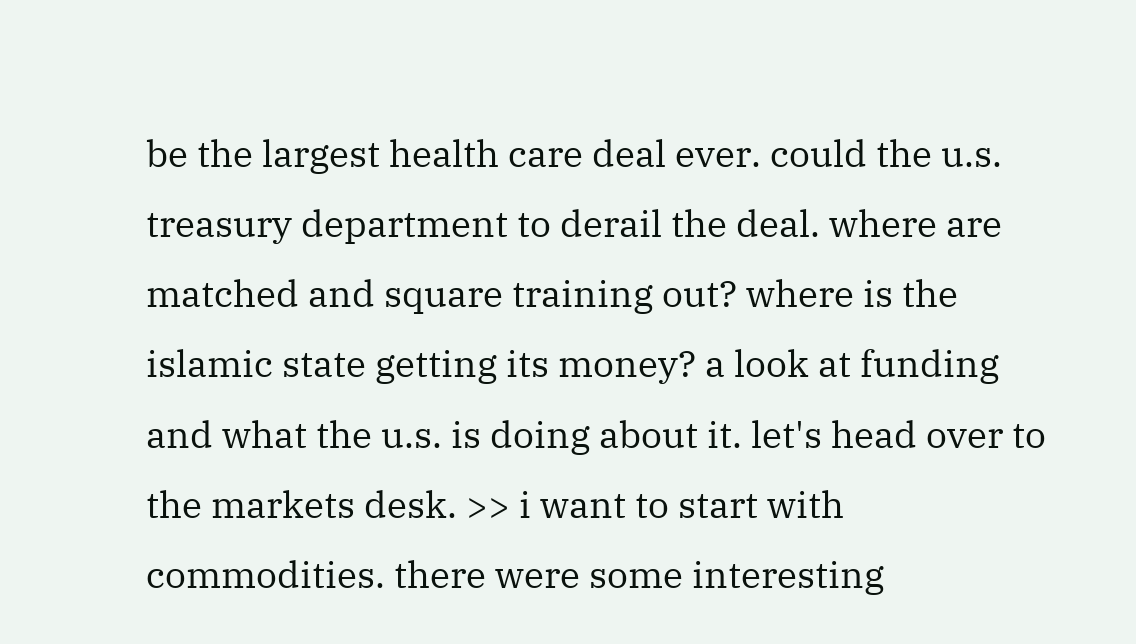be the largest health care deal ever. could the u.s. treasury department to derail the deal. where are matched and square training out? where is the islamic state getting its money? a look at funding and what the u.s. is doing about it. let's head over to the markets desk. >> i want to start with commodities. there were some interesting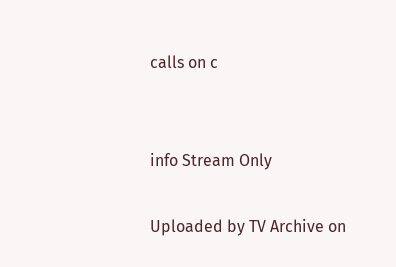calls on c


info Stream Only

Uploaded by TV Archive on